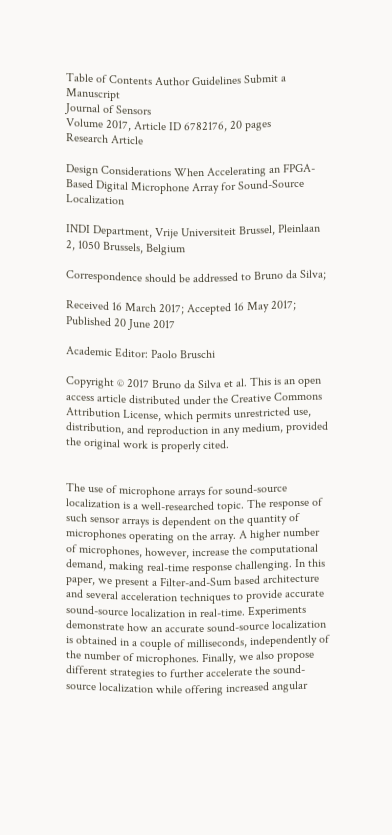Table of Contents Author Guidelines Submit a Manuscript
Journal of Sensors
Volume 2017, Article ID 6782176, 20 pages
Research Article

Design Considerations When Accelerating an FPGA-Based Digital Microphone Array for Sound-Source Localization

INDI Department, Vrije Universiteit Brussel, Pleinlaan 2, 1050 Brussels, Belgium

Correspondence should be addressed to Bruno da Silva;

Received 16 March 2017; Accepted 16 May 2017; Published 20 June 2017

Academic Editor: Paolo Bruschi

Copyright © 2017 Bruno da Silva et al. This is an open access article distributed under the Creative Commons Attribution License, which permits unrestricted use, distribution, and reproduction in any medium, provided the original work is properly cited.


The use of microphone arrays for sound-source localization is a well-researched topic. The response of such sensor arrays is dependent on the quantity of microphones operating on the array. A higher number of microphones, however, increase the computational demand, making real-time response challenging. In this paper, we present a Filter-and-Sum based architecture and several acceleration techniques to provide accurate sound-source localization in real-time. Experiments demonstrate how an accurate sound-source localization is obtained in a couple of milliseconds, independently of the number of microphones. Finally, we also propose different strategies to further accelerate the sound-source localization while offering increased angular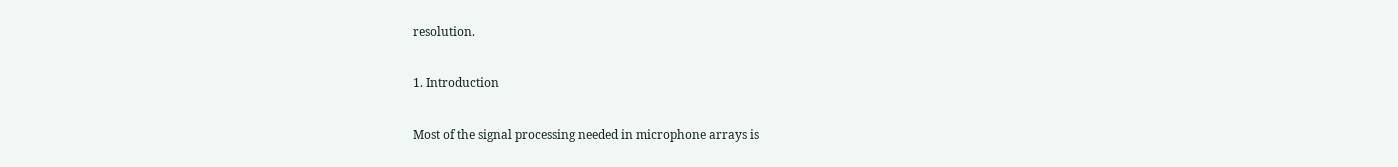resolution.

1. Introduction

Most of the signal processing needed in microphone arrays is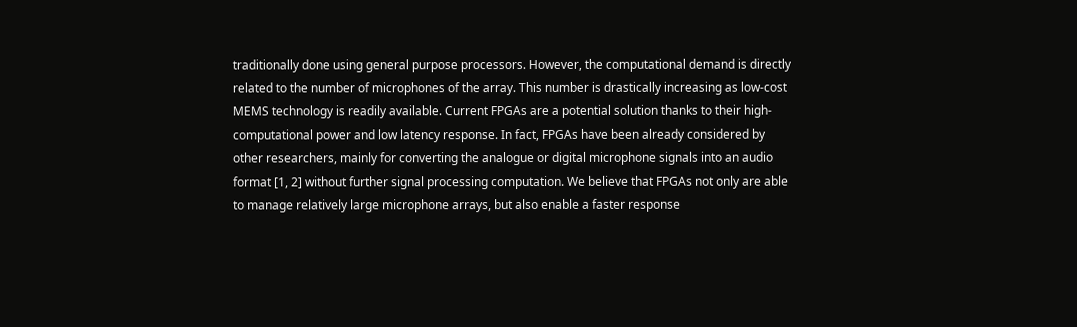traditionally done using general purpose processors. However, the computational demand is directly related to the number of microphones of the array. This number is drastically increasing as low-cost MEMS technology is readily available. Current FPGAs are a potential solution thanks to their high-computational power and low latency response. In fact, FPGAs have been already considered by other researchers, mainly for converting the analogue or digital microphone signals into an audio format [1, 2] without further signal processing computation. We believe that FPGAs not only are able to manage relatively large microphone arrays, but also enable a faster response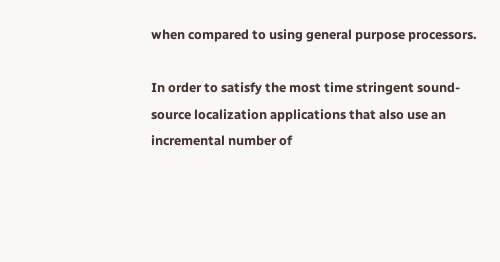when compared to using general purpose processors.

In order to satisfy the most time stringent sound-source localization applications that also use an incremental number of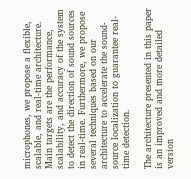microphones, we propose a flexible, scalable, and real-time architecture. Main targets are the performance, scalability, and accuracy of the system to detect the direction of sound sources in real-time. Furthermore, we propose several techniques based on our architecture to accelerate the sound-source localization to guarantee real-time detection.

The architecture presented in this paper is an improved and more detailed version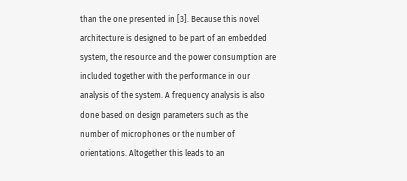than the one presented in [3]. Because this novel architecture is designed to be part of an embedded system, the resource and the power consumption are included together with the performance in our analysis of the system. A frequency analysis is also done based on design parameters such as the number of microphones or the number of orientations. Altogether this leads to an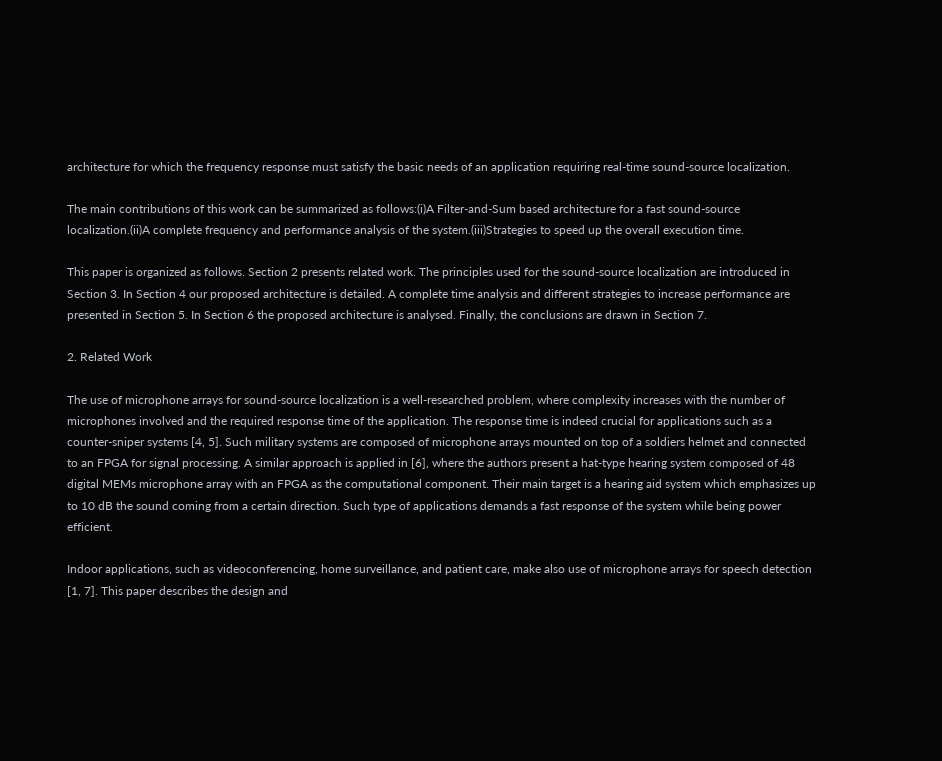architecture for which the frequency response must satisfy the basic needs of an application requiring real-time sound-source localization.

The main contributions of this work can be summarized as follows:(i)A Filter-and-Sum based architecture for a fast sound-source localization.(ii)A complete frequency and performance analysis of the system.(iii)Strategies to speed up the overall execution time.

This paper is organized as follows. Section 2 presents related work. The principles used for the sound-source localization are introduced in Section 3. In Section 4 our proposed architecture is detailed. A complete time analysis and different strategies to increase performance are presented in Section 5. In Section 6 the proposed architecture is analysed. Finally, the conclusions are drawn in Section 7.

2. Related Work

The use of microphone arrays for sound-source localization is a well-researched problem, where complexity increases with the number of microphones involved and the required response time of the application. The response time is indeed crucial for applications such as a counter-sniper systems [4, 5]. Such military systems are composed of microphone arrays mounted on top of a soldiers helmet and connected to an FPGA for signal processing. A similar approach is applied in [6], where the authors present a hat-type hearing system composed of 48 digital MEMs microphone array with an FPGA as the computational component. Their main target is a hearing aid system which emphasizes up to 10 dB the sound coming from a certain direction. Such type of applications demands a fast response of the system while being power efficient.

Indoor applications, such as videoconferencing, home surveillance, and patient care, make also use of microphone arrays for speech detection [1, 7]. This paper describes the design and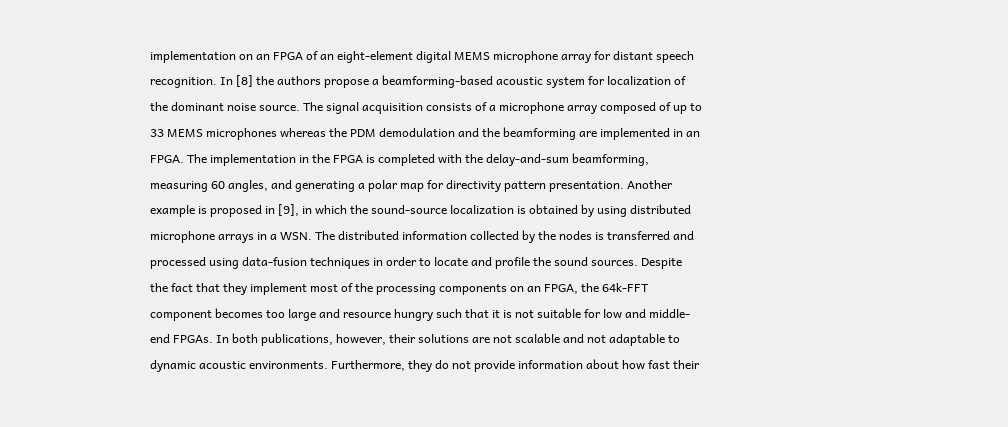implementation on an FPGA of an eight-element digital MEMS microphone array for distant speech recognition. In [8] the authors propose a beamforming-based acoustic system for localization of the dominant noise source. The signal acquisition consists of a microphone array composed of up to 33 MEMS microphones whereas the PDM demodulation and the beamforming are implemented in an FPGA. The implementation in the FPGA is completed with the delay-and-sum beamforming, measuring 60 angles, and generating a polar map for directivity pattern presentation. Another example is proposed in [9], in which the sound-source localization is obtained by using distributed microphone arrays in a WSN. The distributed information collected by the nodes is transferred and processed using data-fusion techniques in order to locate and profile the sound sources. Despite the fact that they implement most of the processing components on an FPGA, the 64k-FFT component becomes too large and resource hungry such that it is not suitable for low and middle-end FPGAs. In both publications, however, their solutions are not scalable and not adaptable to dynamic acoustic environments. Furthermore, they do not provide information about how fast their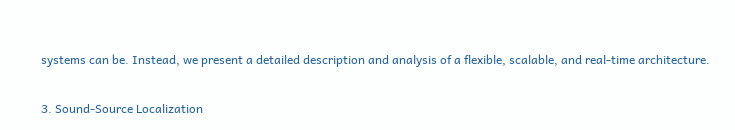systems can be. Instead, we present a detailed description and analysis of a flexible, scalable, and real-time architecture.

3. Sound-Source Localization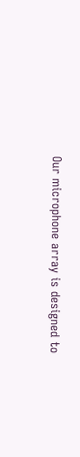Our microphone array is designed to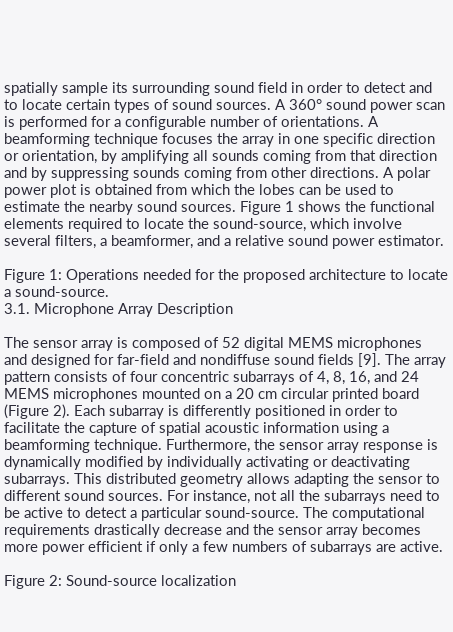spatially sample its surrounding sound field in order to detect and to locate certain types of sound sources. A 360° sound power scan is performed for a configurable number of orientations. A beamforming technique focuses the array in one specific direction or orientation, by amplifying all sounds coming from that direction and by suppressing sounds coming from other directions. A polar power plot is obtained from which the lobes can be used to estimate the nearby sound sources. Figure 1 shows the functional elements required to locate the sound-source, which involve several filters, a beamformer, and a relative sound power estimator.

Figure 1: Operations needed for the proposed architecture to locate a sound-source.
3.1. Microphone Array Description

The sensor array is composed of 52 digital MEMS microphones and designed for far-field and nondiffuse sound fields [9]. The array pattern consists of four concentric subarrays of 4, 8, 16, and 24 MEMS microphones mounted on a 20 cm circular printed board (Figure 2). Each subarray is differently positioned in order to facilitate the capture of spatial acoustic information using a beamforming technique. Furthermore, the sensor array response is dynamically modified by individually activating or deactivating subarrays. This distributed geometry allows adapting the sensor to different sound sources. For instance, not all the subarrays need to be active to detect a particular sound-source. The computational requirements drastically decrease and the sensor array becomes more power efficient if only a few numbers of subarrays are active.

Figure 2: Sound-source localization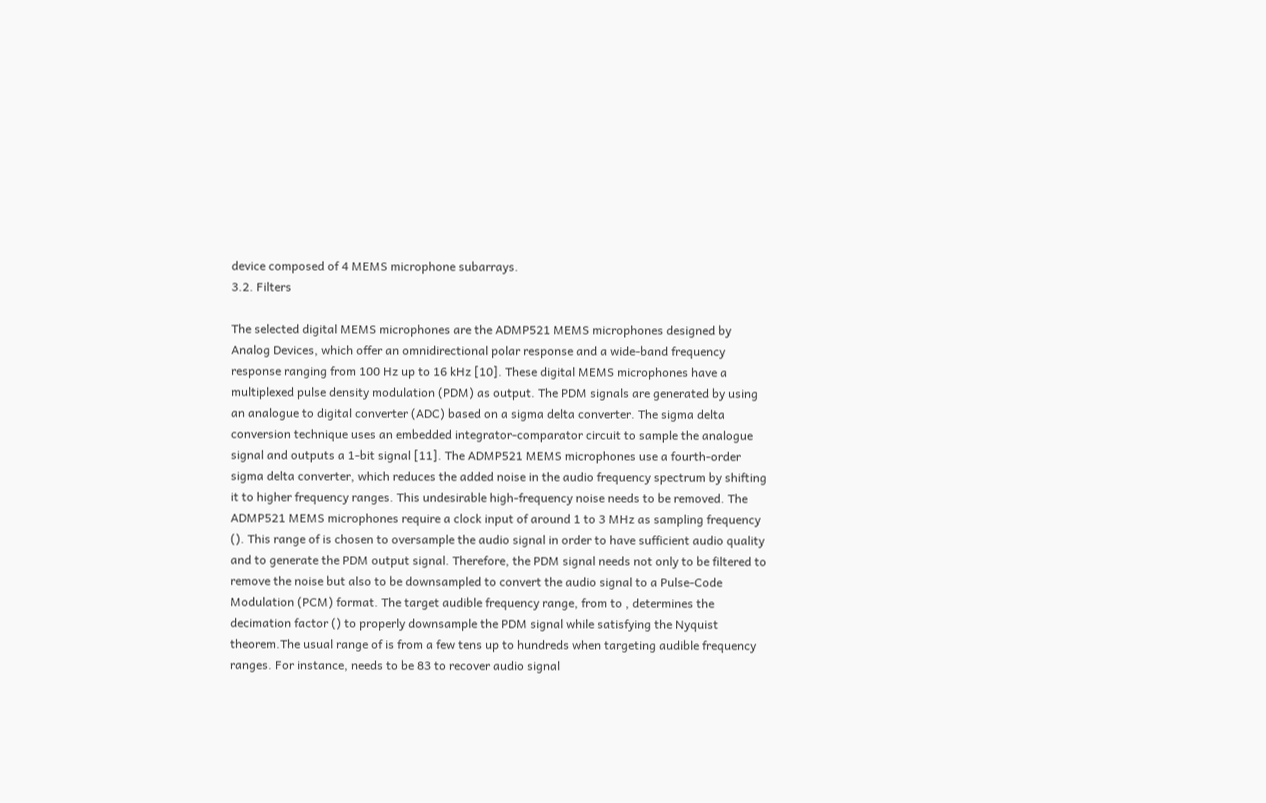device composed of 4 MEMS microphone subarrays.
3.2. Filters

The selected digital MEMS microphones are the ADMP521 MEMS microphones designed by Analog Devices, which offer an omnidirectional polar response and a wide-band frequency response ranging from 100 Hz up to 16 kHz [10]. These digital MEMS microphones have a multiplexed pulse density modulation (PDM) as output. The PDM signals are generated by using an analogue to digital converter (ADC) based on a sigma delta converter. The sigma delta conversion technique uses an embedded integrator-comparator circuit to sample the analogue signal and outputs a 1-bit signal [11]. The ADMP521 MEMS microphones use a fourth-order sigma delta converter, which reduces the added noise in the audio frequency spectrum by shifting it to higher frequency ranges. This undesirable high-frequency noise needs to be removed. The ADMP521 MEMS microphones require a clock input of around 1 to 3 MHz as sampling frequency (). This range of is chosen to oversample the audio signal in order to have sufficient audio quality and to generate the PDM output signal. Therefore, the PDM signal needs not only to be filtered to remove the noise but also to be downsampled to convert the audio signal to a Pulse-Code Modulation (PCM) format. The target audible frequency range, from to , determines the decimation factor () to properly downsample the PDM signal while satisfying the Nyquist theorem.The usual range of is from a few tens up to hundreds when targeting audible frequency ranges. For instance, needs to be 83 to recover audio signal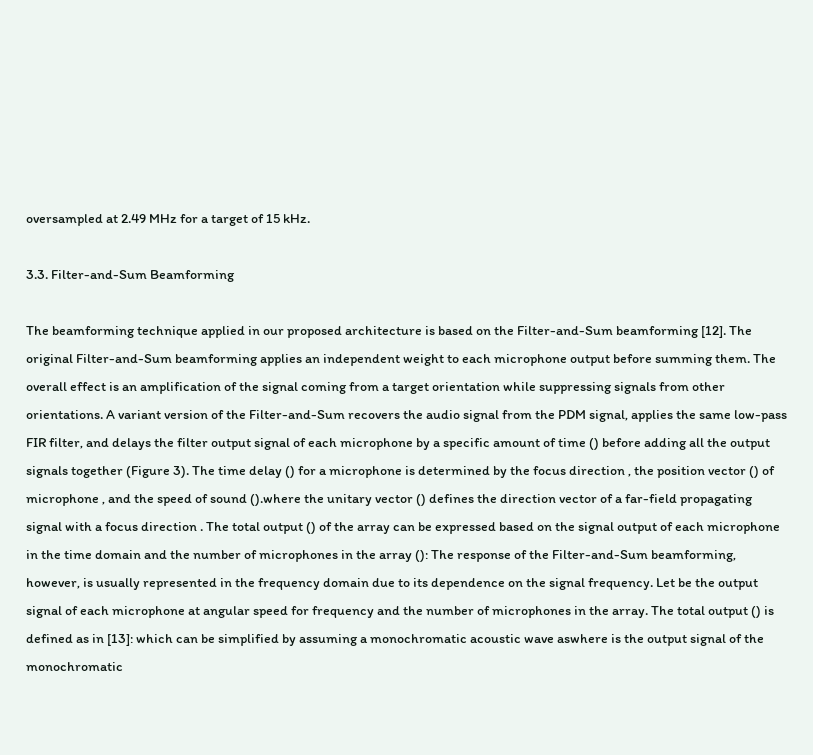oversampled at 2.49 MHz for a target of 15 kHz.

3.3. Filter-and-Sum Beamforming

The beamforming technique applied in our proposed architecture is based on the Filter-and-Sum beamforming [12]. The original Filter-and-Sum beamforming applies an independent weight to each microphone output before summing them. The overall effect is an amplification of the signal coming from a target orientation while suppressing signals from other orientations. A variant version of the Filter-and-Sum recovers the audio signal from the PDM signal, applies the same low-pass FIR filter, and delays the filter output signal of each microphone by a specific amount of time () before adding all the output signals together (Figure 3). The time delay () for a microphone is determined by the focus direction , the position vector () of microphone , and the speed of sound ().where the unitary vector () defines the direction vector of a far-field propagating signal with a focus direction . The total output () of the array can be expressed based on the signal output of each microphone in the time domain and the number of microphones in the array (): The response of the Filter-and-Sum beamforming, however, is usually represented in the frequency domain due to its dependence on the signal frequency. Let be the output signal of each microphone at angular speed for frequency and the number of microphones in the array. The total output () is defined as in [13]: which can be simplified by assuming a monochromatic acoustic wave aswhere is the output signal of the monochromatic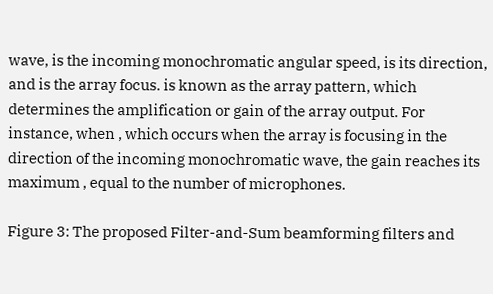wave, is the incoming monochromatic angular speed, is its direction, and is the array focus. is known as the array pattern, which determines the amplification or gain of the array output. For instance, when , which occurs when the array is focusing in the direction of the incoming monochromatic wave, the gain reaches its maximum , equal to the number of microphones.

Figure 3: The proposed Filter-and-Sum beamforming filters and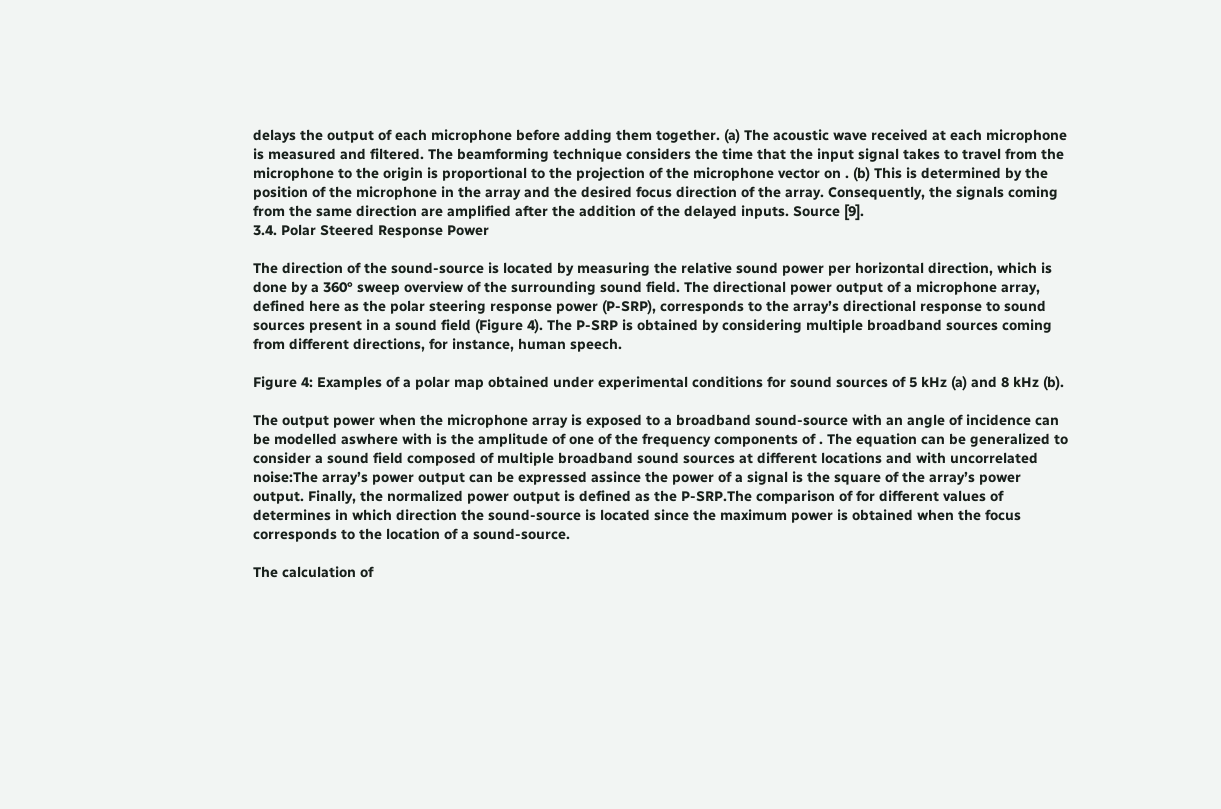delays the output of each microphone before adding them together. (a) The acoustic wave received at each microphone is measured and filtered. The beamforming technique considers the time that the input signal takes to travel from the microphone to the origin is proportional to the projection of the microphone vector on . (b) This is determined by the position of the microphone in the array and the desired focus direction of the array. Consequently, the signals coming from the same direction are amplified after the addition of the delayed inputs. Source [9].
3.4. Polar Steered Response Power

The direction of the sound-source is located by measuring the relative sound power per horizontal direction, which is done by a 360° sweep overview of the surrounding sound field. The directional power output of a microphone array, defined here as the polar steering response power (P-SRP), corresponds to the array’s directional response to sound sources present in a sound field (Figure 4). The P-SRP is obtained by considering multiple broadband sources coming from different directions, for instance, human speech.

Figure 4: Examples of a polar map obtained under experimental conditions for sound sources of 5 kHz (a) and 8 kHz (b).

The output power when the microphone array is exposed to a broadband sound-source with an angle of incidence can be modelled aswhere with is the amplitude of one of the frequency components of . The equation can be generalized to consider a sound field composed of multiple broadband sound sources at different locations and with uncorrelated noise:The array’s power output can be expressed assince the power of a signal is the square of the array’s power output. Finally, the normalized power output is defined as the P-SRP.The comparison of for different values of determines in which direction the sound-source is located since the maximum power is obtained when the focus corresponds to the location of a sound-source.

The calculation of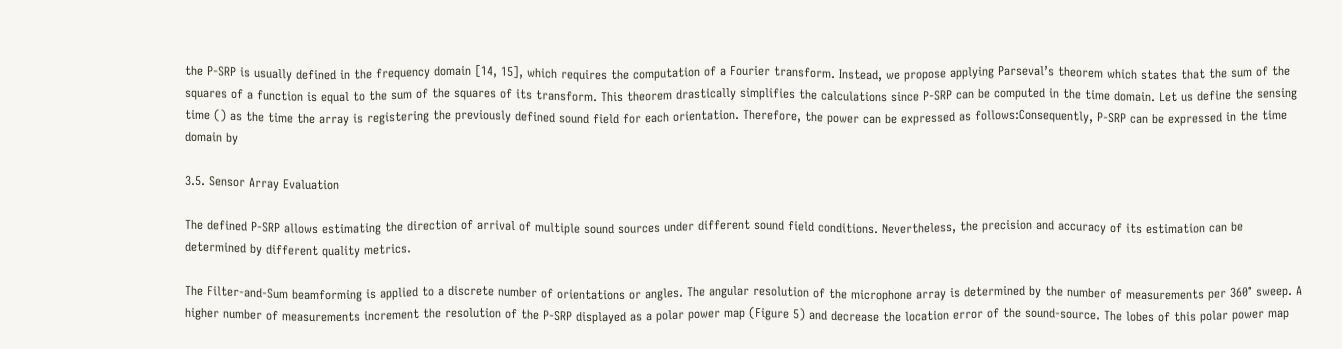the P-SRP is usually defined in the frequency domain [14, 15], which requires the computation of a Fourier transform. Instead, we propose applying Parseval’s theorem which states that the sum of the squares of a function is equal to the sum of the squares of its transform. This theorem drastically simplifies the calculations since P-SRP can be computed in the time domain. Let us define the sensing time () as the time the array is registering the previously defined sound field for each orientation. Therefore, the power can be expressed as follows:Consequently, P-SRP can be expressed in the time domain by

3.5. Sensor Array Evaluation

The defined P-SRP allows estimating the direction of arrival of multiple sound sources under different sound field conditions. Nevertheless, the precision and accuracy of its estimation can be determined by different quality metrics.

The Filter-and-Sum beamforming is applied to a discrete number of orientations or angles. The angular resolution of the microphone array is determined by the number of measurements per 360° sweep. A higher number of measurements increment the resolution of the P-SRP displayed as a polar power map (Figure 5) and decrease the location error of the sound-source. The lobes of this polar power map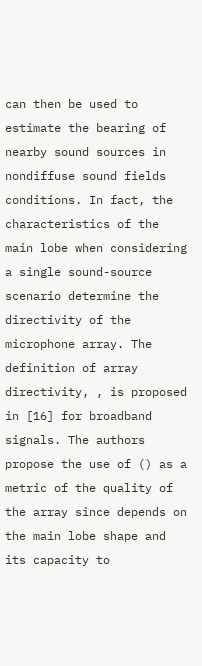can then be used to estimate the bearing of nearby sound sources in nondiffuse sound fields conditions. In fact, the characteristics of the main lobe when considering a single sound-source scenario determine the directivity of the microphone array. The definition of array directivity, , is proposed in [16] for broadband signals. The authors propose the use of () as a metric of the quality of the array since depends on the main lobe shape and its capacity to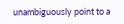unambiguously point to a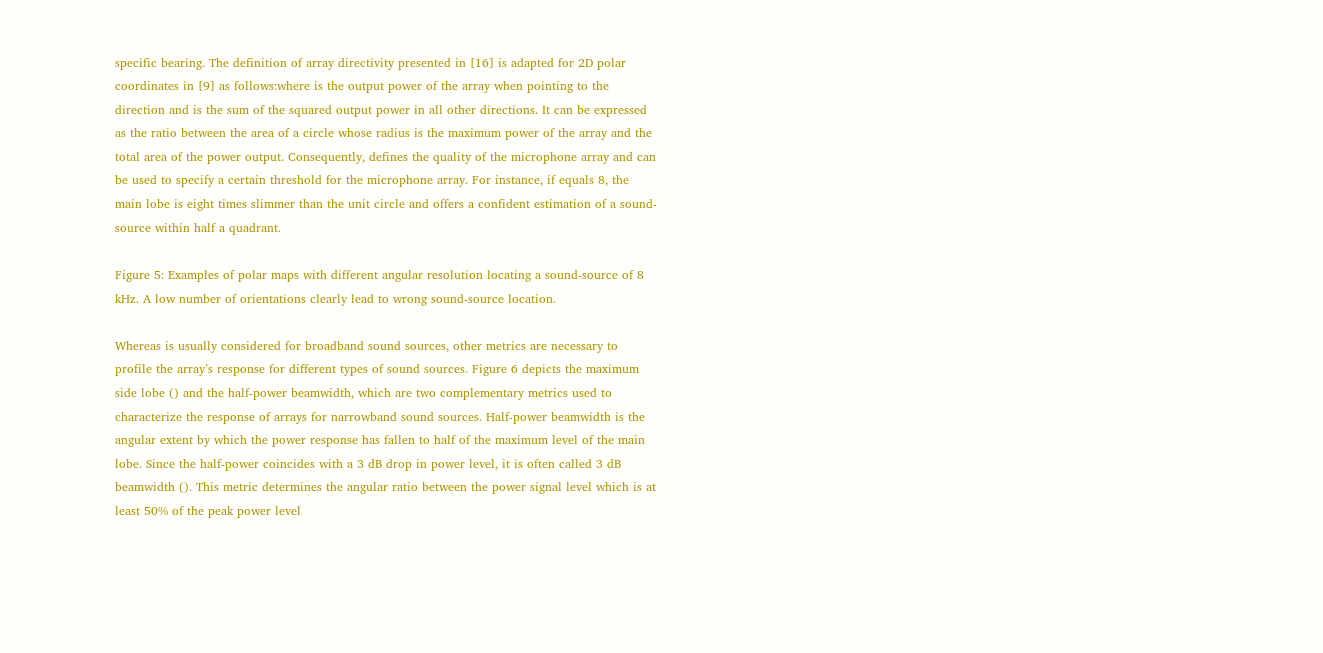specific bearing. The definition of array directivity presented in [16] is adapted for 2D polar coordinates in [9] as follows:where is the output power of the array when pointing to the direction and is the sum of the squared output power in all other directions. It can be expressed as the ratio between the area of a circle whose radius is the maximum power of the array and the total area of the power output. Consequently, defines the quality of the microphone array and can be used to specify a certain threshold for the microphone array. For instance, if equals 8, the main lobe is eight times slimmer than the unit circle and offers a confident estimation of a sound-source within half a quadrant.

Figure 5: Examples of polar maps with different angular resolution locating a sound-source of 8 kHz. A low number of orientations clearly lead to wrong sound-source location.

Whereas is usually considered for broadband sound sources, other metrics are necessary to profile the array’s response for different types of sound sources. Figure 6 depicts the maximum side lobe () and the half-power beamwidth, which are two complementary metrics used to characterize the response of arrays for narrowband sound sources. Half-power beamwidth is the angular extent by which the power response has fallen to half of the maximum level of the main lobe. Since the half-power coincides with a 3 dB drop in power level, it is often called 3 dB beamwidth (). This metric determines the angular ratio between the power signal level which is at least 50% of the peak power level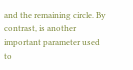and the remaining circle. By contrast, is another important parameter used to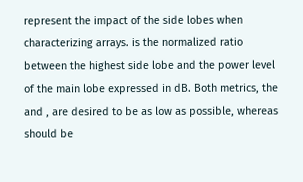represent the impact of the side lobes when characterizing arrays. is the normalized ratio between the highest side lobe and the power level of the main lobe expressed in dB. Both metrics, the and , are desired to be as low as possible, whereas should be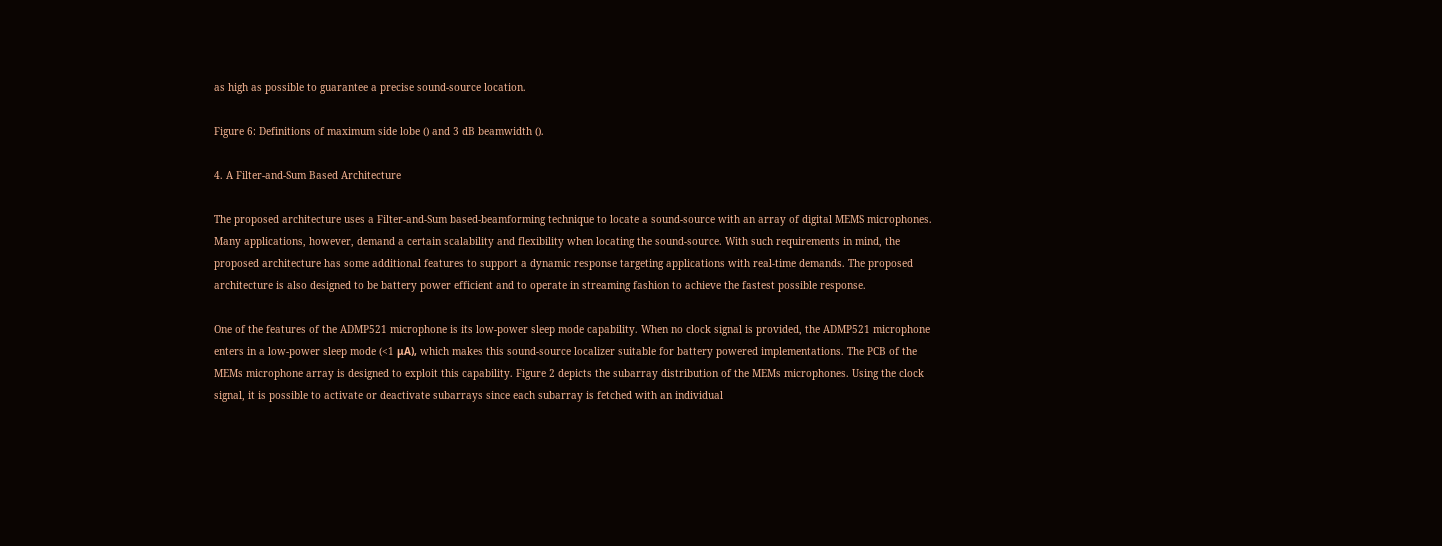as high as possible to guarantee a precise sound-source location.

Figure 6: Definitions of maximum side lobe () and 3 dB beamwidth ().

4. A Filter-and-Sum Based Architecture

The proposed architecture uses a Filter-and-Sum based-beamforming technique to locate a sound-source with an array of digital MEMS microphones. Many applications, however, demand a certain scalability and flexibility when locating the sound-source. With such requirements in mind, the proposed architecture has some additional features to support a dynamic response targeting applications with real-time demands. The proposed architecture is also designed to be battery power efficient and to operate in streaming fashion to achieve the fastest possible response.

One of the features of the ADMP521 microphone is its low-power sleep mode capability. When no clock signal is provided, the ADMP521 microphone enters in a low-power sleep mode (<1 μA), which makes this sound-source localizer suitable for battery powered implementations. The PCB of the MEMs microphone array is designed to exploit this capability. Figure 2 depicts the subarray distribution of the MEMs microphones. Using the clock signal, it is possible to activate or deactivate subarrays since each subarray is fetched with an individual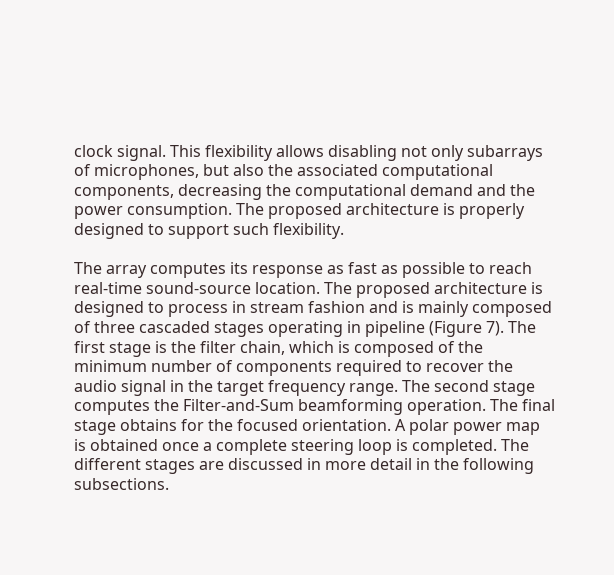clock signal. This flexibility allows disabling not only subarrays of microphones, but also the associated computational components, decreasing the computational demand and the power consumption. The proposed architecture is properly designed to support such flexibility.

The array computes its response as fast as possible to reach real-time sound-source location. The proposed architecture is designed to process in stream fashion and is mainly composed of three cascaded stages operating in pipeline (Figure 7). The first stage is the filter chain, which is composed of the minimum number of components required to recover the audio signal in the target frequency range. The second stage computes the Filter-and-Sum beamforming operation. The final stage obtains for the focused orientation. A polar power map is obtained once a complete steering loop is completed. The different stages are discussed in more detail in the following subsections.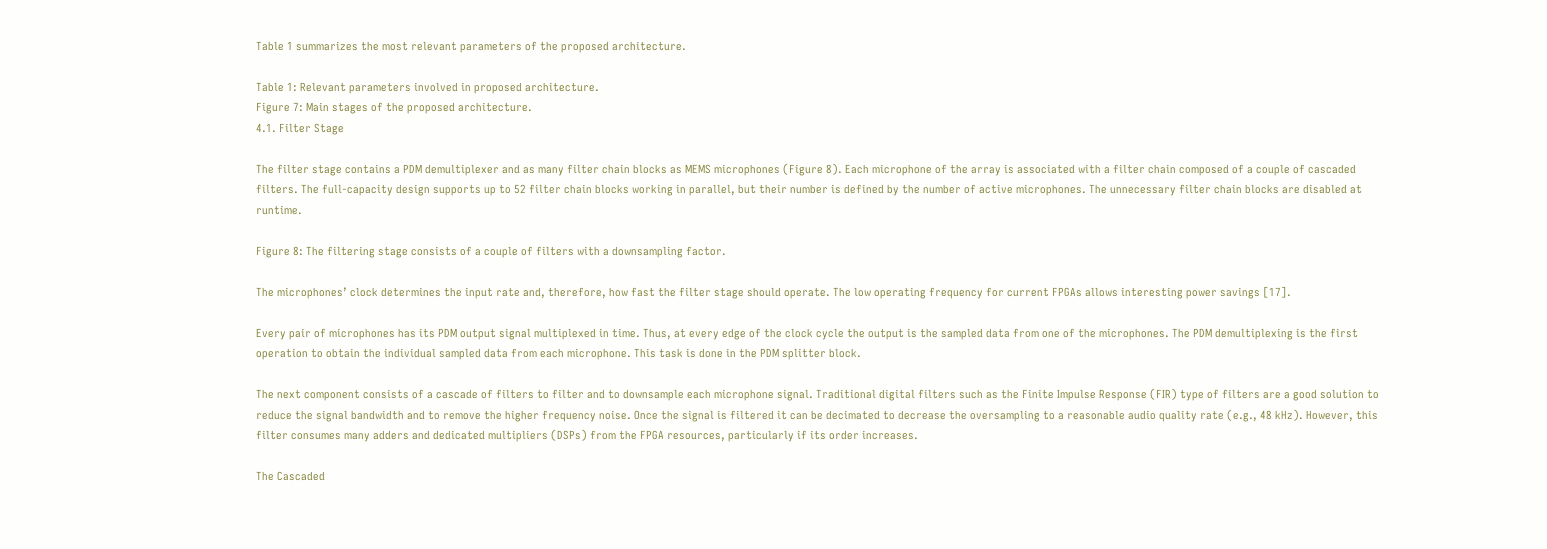Table 1 summarizes the most relevant parameters of the proposed architecture.

Table 1: Relevant parameters involved in proposed architecture.
Figure 7: Main stages of the proposed architecture.
4.1. Filter Stage

The filter stage contains a PDM demultiplexer and as many filter chain blocks as MEMS microphones (Figure 8). Each microphone of the array is associated with a filter chain composed of a couple of cascaded filters. The full-capacity design supports up to 52 filter chain blocks working in parallel, but their number is defined by the number of active microphones. The unnecessary filter chain blocks are disabled at runtime.

Figure 8: The filtering stage consists of a couple of filters with a downsampling factor.

The microphones’ clock determines the input rate and, therefore, how fast the filter stage should operate. The low operating frequency for current FPGAs allows interesting power savings [17].

Every pair of microphones has its PDM output signal multiplexed in time. Thus, at every edge of the clock cycle the output is the sampled data from one of the microphones. The PDM demultiplexing is the first operation to obtain the individual sampled data from each microphone. This task is done in the PDM splitter block.

The next component consists of a cascade of filters to filter and to downsample each microphone signal. Traditional digital filters such as the Finite Impulse Response (FIR) type of filters are a good solution to reduce the signal bandwidth and to remove the higher frequency noise. Once the signal is filtered it can be decimated to decrease the oversampling to a reasonable audio quality rate (e.g., 48 kHz). However, this filter consumes many adders and dedicated multipliers (DSPs) from the FPGA resources, particularly if its order increases.

The Cascaded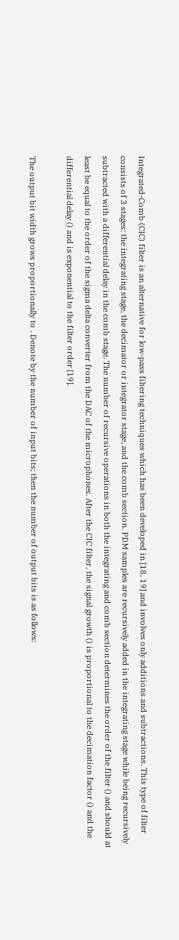Integrated-Comb (CIC) filter is an alternative for low-pass filtering techniques which has been developed in [18, 19] and involves only additions and subtractions. This type of filter consists of 3 stages: the integrating stage, the decimator or integrator stage, and the comb section. PDM samples are recursively added in the integrating stage while being recursively subtracted with a differential delay in the comb stage. The number of recursive operations in both the integrating and comb section determines the order of the filter () and should at least be equal to the order of the sigma delta converter from the DAC of the microphones. After the CIC filter, the signal growth () is proportional to the decimation factor () and the differential delay () and is exponential to the filter order [19].

The output bit width grows proportionally to . Denote by the number of input bits; then the number of output bits is as follows: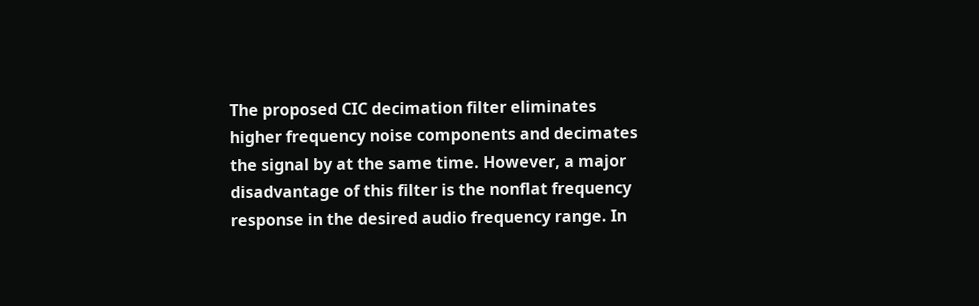The proposed CIC decimation filter eliminates higher frequency noise components and decimates the signal by at the same time. However, a major disadvantage of this filter is the nonflat frequency response in the desired audio frequency range. In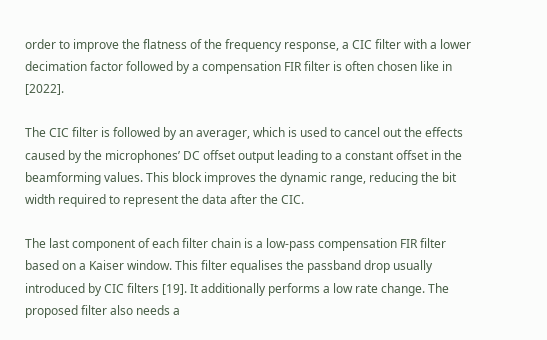order to improve the flatness of the frequency response, a CIC filter with a lower decimation factor followed by a compensation FIR filter is often chosen like in [2022].

The CIC filter is followed by an averager, which is used to cancel out the effects caused by the microphones’ DC offset output leading to a constant offset in the beamforming values. This block improves the dynamic range, reducing the bit width required to represent the data after the CIC.

The last component of each filter chain is a low-pass compensation FIR filter based on a Kaiser window. This filter equalises the passband drop usually introduced by CIC filters [19]. It additionally performs a low rate change. The proposed filter also needs a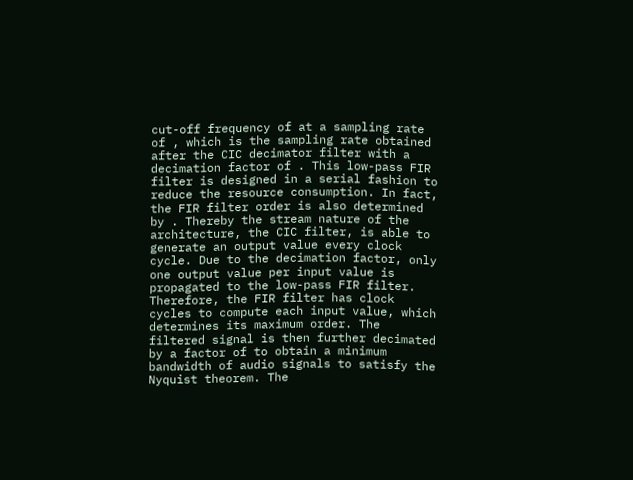cut-off frequency of at a sampling rate of , which is the sampling rate obtained after the CIC decimator filter with a decimation factor of . This low-pass FIR filter is designed in a serial fashion to reduce the resource consumption. In fact, the FIR filter order is also determined by . Thereby the stream nature of the architecture, the CIC filter, is able to generate an output value every clock cycle. Due to the decimation factor, only one output value per input value is propagated to the low-pass FIR filter. Therefore, the FIR filter has clock cycles to compute each input value, which determines its maximum order. The filtered signal is then further decimated by a factor of to obtain a minimum bandwidth of audio signals to satisfy the Nyquist theorem. The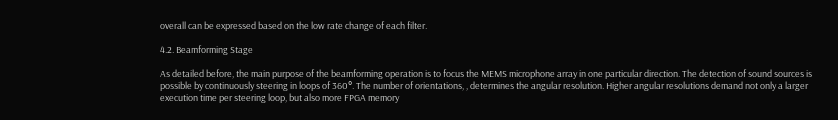overall can be expressed based on the low rate change of each filter.

4.2. Beamforming Stage

As detailed before, the main purpose of the beamforming operation is to focus the MEMS microphone array in one particular direction. The detection of sound sources is possible by continuously steering in loops of 360°. The number of orientations, , determines the angular resolution. Higher angular resolutions demand not only a larger execution time per steering loop, but also more FPGA memory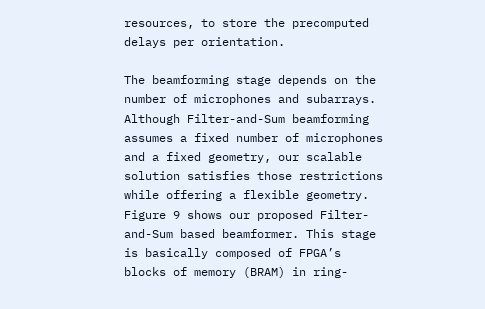resources, to store the precomputed delays per orientation.

The beamforming stage depends on the number of microphones and subarrays. Although Filter-and-Sum beamforming assumes a fixed number of microphones and a fixed geometry, our scalable solution satisfies those restrictions while offering a flexible geometry. Figure 9 shows our proposed Filter-and-Sum based beamformer. This stage is basically composed of FPGA’s blocks of memory (BRAM) in ring-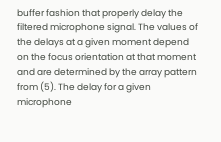buffer fashion that properly delay the filtered microphone signal. The values of the delays at a given moment depend on the focus orientation at that moment and are determined by the array pattern from (5). The delay for a given microphone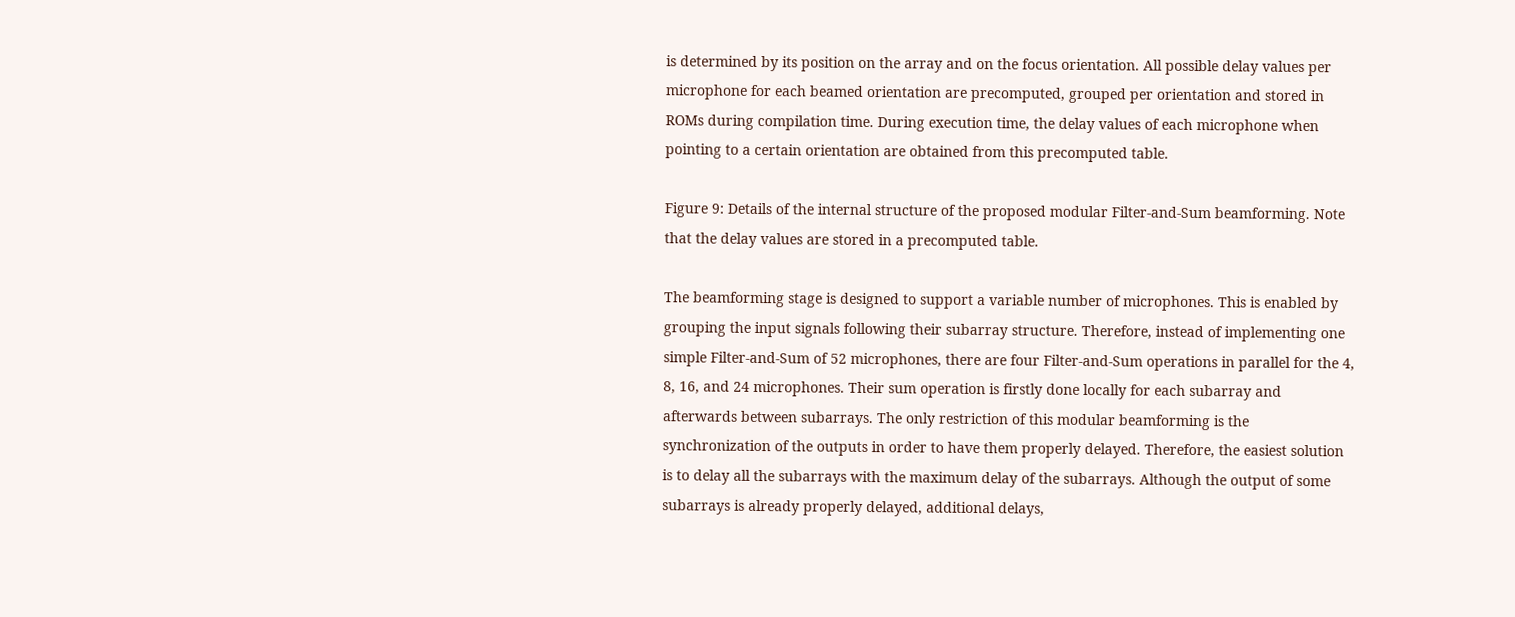is determined by its position on the array and on the focus orientation. All possible delay values per microphone for each beamed orientation are precomputed, grouped per orientation and stored in ROMs during compilation time. During execution time, the delay values of each microphone when pointing to a certain orientation are obtained from this precomputed table.

Figure 9: Details of the internal structure of the proposed modular Filter-and-Sum beamforming. Note that the delay values are stored in a precomputed table.

The beamforming stage is designed to support a variable number of microphones. This is enabled by grouping the input signals following their subarray structure. Therefore, instead of implementing one simple Filter-and-Sum of 52 microphones, there are four Filter-and-Sum operations in parallel for the 4, 8, 16, and 24 microphones. Their sum operation is firstly done locally for each subarray and afterwards between subarrays. The only restriction of this modular beamforming is the synchronization of the outputs in order to have them properly delayed. Therefore, the easiest solution is to delay all the subarrays with the maximum delay of the subarrays. Although the output of some subarrays is already properly delayed, additional delays,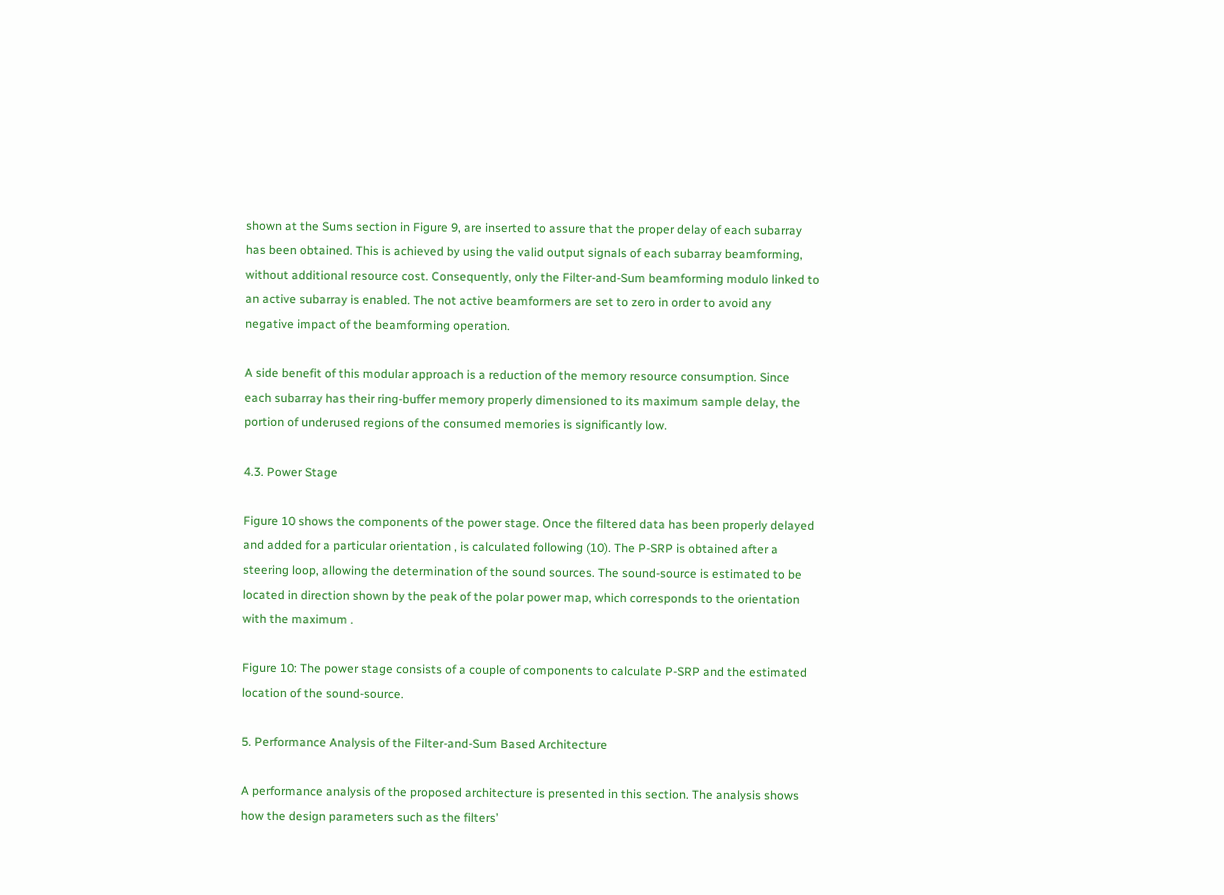shown at the Sums section in Figure 9, are inserted to assure that the proper delay of each subarray has been obtained. This is achieved by using the valid output signals of each subarray beamforming, without additional resource cost. Consequently, only the Filter-and-Sum beamforming modulo linked to an active subarray is enabled. The not active beamformers are set to zero in order to avoid any negative impact of the beamforming operation.

A side benefit of this modular approach is a reduction of the memory resource consumption. Since each subarray has their ring-buffer memory properly dimensioned to its maximum sample delay, the portion of underused regions of the consumed memories is significantly low.

4.3. Power Stage

Figure 10 shows the components of the power stage. Once the filtered data has been properly delayed and added for a particular orientation , is calculated following (10). The P-SRP is obtained after a steering loop, allowing the determination of the sound sources. The sound-source is estimated to be located in direction shown by the peak of the polar power map, which corresponds to the orientation with the maximum .

Figure 10: The power stage consists of a couple of components to calculate P-SRP and the estimated location of the sound-source.

5. Performance Analysis of the Filter-and-Sum Based Architecture

A performance analysis of the proposed architecture is presented in this section. The analysis shows how the design parameters such as the filters’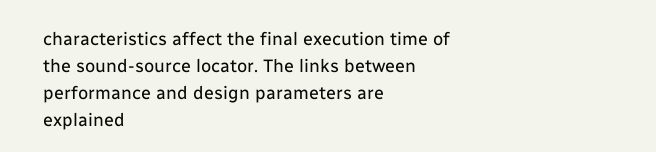characteristics affect the final execution time of the sound-source locator. The links between performance and design parameters are explained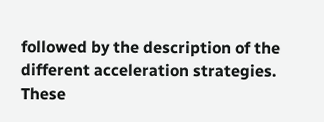followed by the description of the different acceleration strategies. These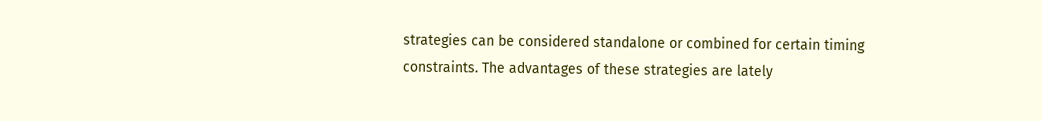strategies can be considered standalone or combined for certain timing constraints. The advantages of these strategies are lately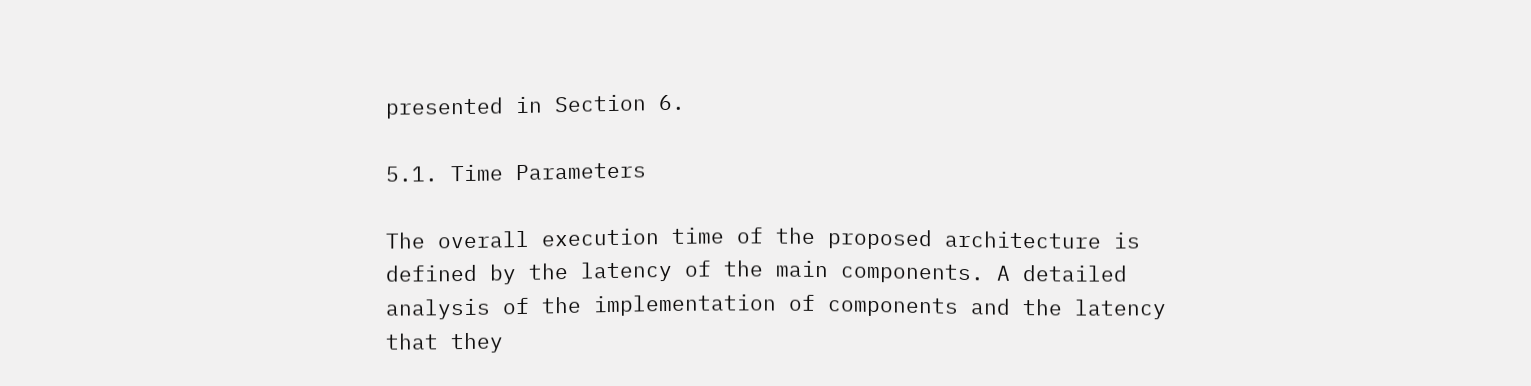presented in Section 6.

5.1. Time Parameters

The overall execution time of the proposed architecture is defined by the latency of the main components. A detailed analysis of the implementation of components and the latency that they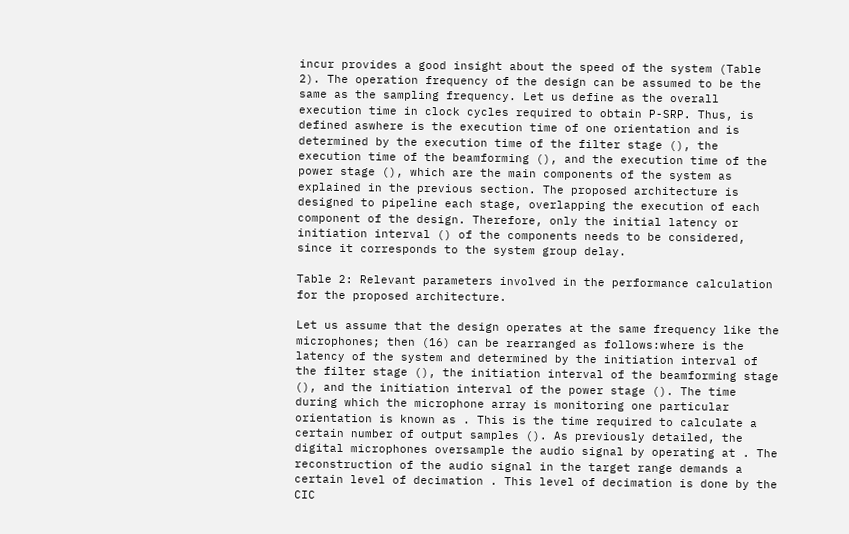incur provides a good insight about the speed of the system (Table 2). The operation frequency of the design can be assumed to be the same as the sampling frequency. Let us define as the overall execution time in clock cycles required to obtain P-SRP. Thus, is defined aswhere is the execution time of one orientation and is determined by the execution time of the filter stage (), the execution time of the beamforming (), and the execution time of the power stage (), which are the main components of the system as explained in the previous section. The proposed architecture is designed to pipeline each stage, overlapping the execution of each component of the design. Therefore, only the initial latency or initiation interval () of the components needs to be considered, since it corresponds to the system group delay.

Table 2: Relevant parameters involved in the performance calculation for the proposed architecture.

Let us assume that the design operates at the same frequency like the microphones; then (16) can be rearranged as follows:where is the latency of the system and determined by the initiation interval of the filter stage (), the initiation interval of the beamforming stage (), and the initiation interval of the power stage (). The time during which the microphone array is monitoring one particular orientation is known as . This is the time required to calculate a certain number of output samples (). As previously detailed, the digital microphones oversample the audio signal by operating at . The reconstruction of the audio signal in the target range demands a certain level of decimation . This level of decimation is done by the CIC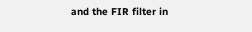and the FIR filter in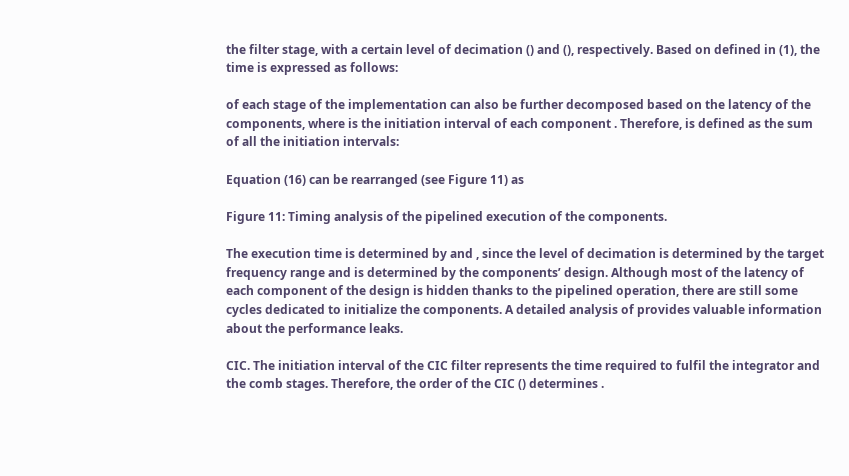the filter stage, with a certain level of decimation () and (), respectively. Based on defined in (1), the time is expressed as follows:

of each stage of the implementation can also be further decomposed based on the latency of the components, where is the initiation interval of each component . Therefore, is defined as the sum of all the initiation intervals:

Equation (16) can be rearranged (see Figure 11) as

Figure 11: Timing analysis of the pipelined execution of the components.

The execution time is determined by and , since the level of decimation is determined by the target frequency range and is determined by the components’ design. Although most of the latency of each component of the design is hidden thanks to the pipelined operation, there are still some cycles dedicated to initialize the components. A detailed analysis of provides valuable information about the performance leaks.

CIC. The initiation interval of the CIC filter represents the time required to fulfil the integrator and the comb stages. Therefore, the order of the CIC () determines .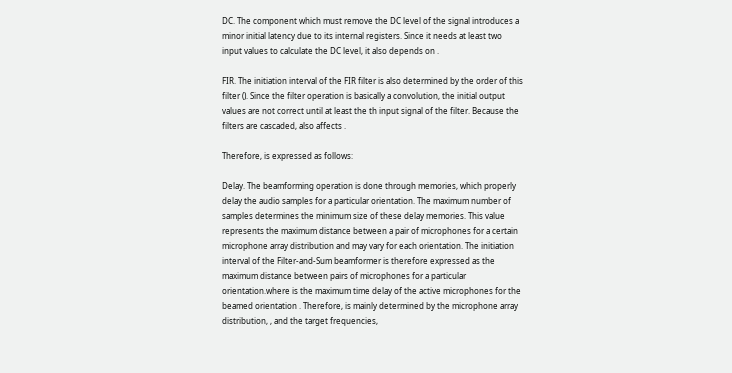DC. The component which must remove the DC level of the signal introduces a minor initial latency due to its internal registers. Since it needs at least two input values to calculate the DC level, it also depends on .

FIR. The initiation interval of the FIR filter is also determined by the order of this filter (). Since the filter operation is basically a convolution, the initial output values are not correct until at least the th input signal of the filter. Because the filters are cascaded, also affects .

Therefore, is expressed as follows:

Delay. The beamforming operation is done through memories, which properly delay the audio samples for a particular orientation. The maximum number of samples determines the minimum size of these delay memories. This value represents the maximum distance between a pair of microphones for a certain microphone array distribution and may vary for each orientation. The initiation interval of the Filter-and-Sum beamformer is therefore expressed as the maximum distance between pairs of microphones for a particular orientation.where is the maximum time delay of the active microphones for the beamed orientation . Therefore, is mainly determined by the microphone array distribution, , and the target frequencies,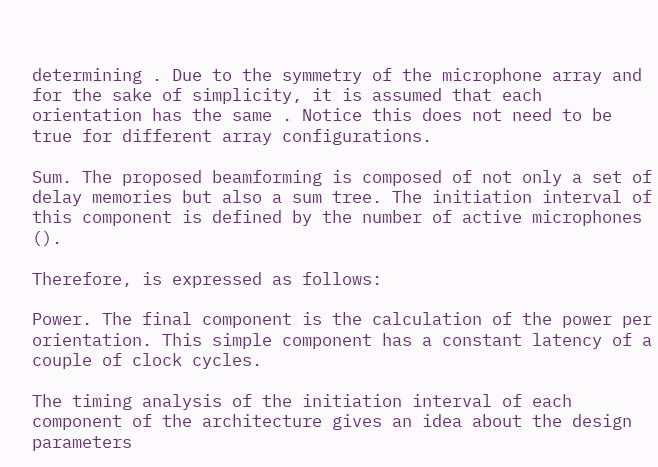determining . Due to the symmetry of the microphone array and for the sake of simplicity, it is assumed that each orientation has the same . Notice this does not need to be true for different array configurations.

Sum. The proposed beamforming is composed of not only a set of delay memories but also a sum tree. The initiation interval of this component is defined by the number of active microphones ().

Therefore, is expressed as follows:

Power. The final component is the calculation of the power per orientation. This simple component has a constant latency of a couple of clock cycles.

The timing analysis of the initiation interval of each component of the architecture gives an idea about the design parameters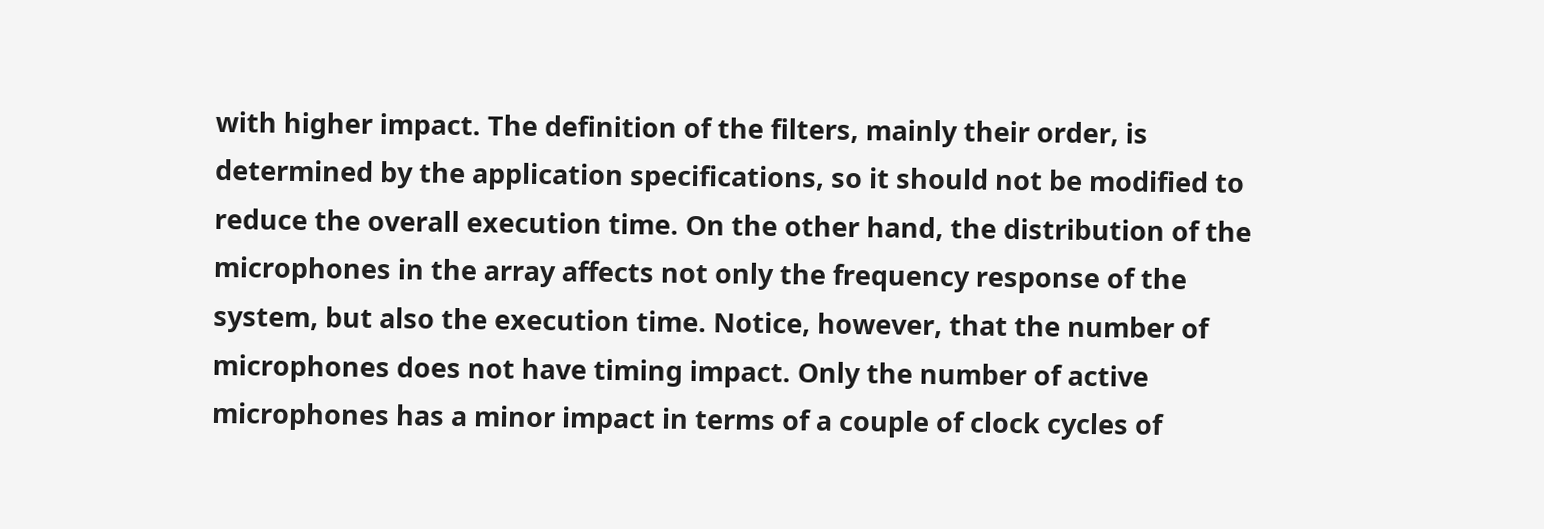with higher impact. The definition of the filters, mainly their order, is determined by the application specifications, so it should not be modified to reduce the overall execution time. On the other hand, the distribution of the microphones in the array affects not only the frequency response of the system, but also the execution time. Notice, however, that the number of microphones does not have timing impact. Only the number of active microphones has a minor impact in terms of a couple of clock cycles of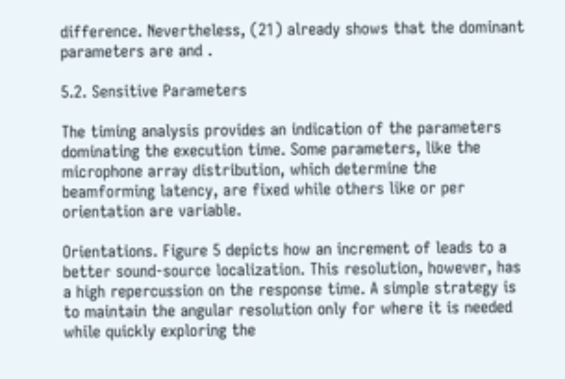difference. Nevertheless, (21) already shows that the dominant parameters are and .

5.2. Sensitive Parameters

The timing analysis provides an indication of the parameters dominating the execution time. Some parameters, like the microphone array distribution, which determine the beamforming latency, are fixed while others like or per orientation are variable.

Orientations. Figure 5 depicts how an increment of leads to a better sound-source localization. This resolution, however, has a high repercussion on the response time. A simple strategy is to maintain the angular resolution only for where it is needed while quickly exploring the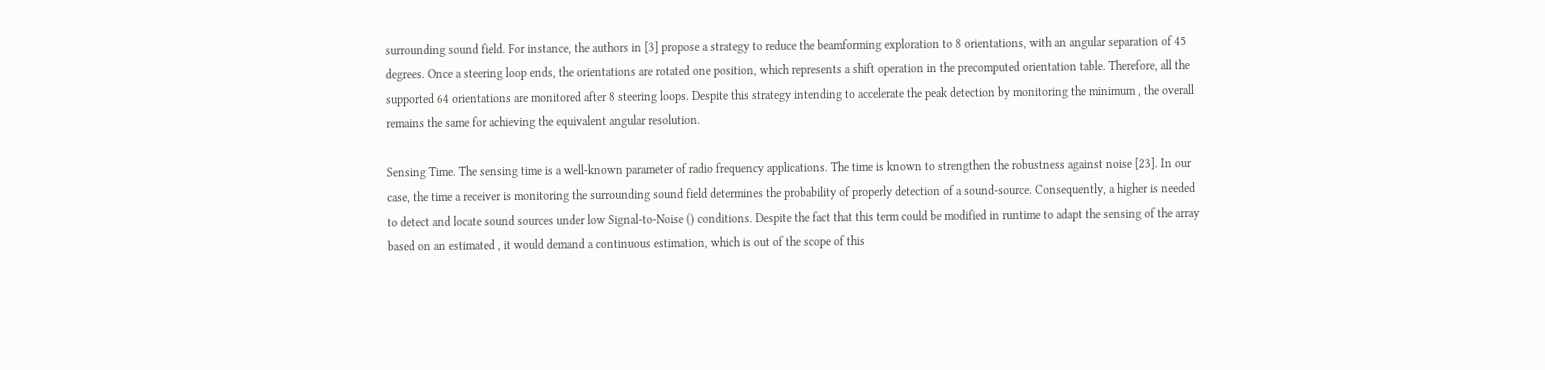surrounding sound field. For instance, the authors in [3] propose a strategy to reduce the beamforming exploration to 8 orientations, with an angular separation of 45 degrees. Once a steering loop ends, the orientations are rotated one position, which represents a shift operation in the precomputed orientation table. Therefore, all the supported 64 orientations are monitored after 8 steering loops. Despite this strategy intending to accelerate the peak detection by monitoring the minimum , the overall remains the same for achieving the equivalent angular resolution.

Sensing Time. The sensing time is a well-known parameter of radio frequency applications. The time is known to strengthen the robustness against noise [23]. In our case, the time a receiver is monitoring the surrounding sound field determines the probability of properly detection of a sound-source. Consequently, a higher is needed to detect and locate sound sources under low Signal-to-Noise () conditions. Despite the fact that this term could be modified in runtime to adapt the sensing of the array based on an estimated , it would demand a continuous estimation, which is out of the scope of this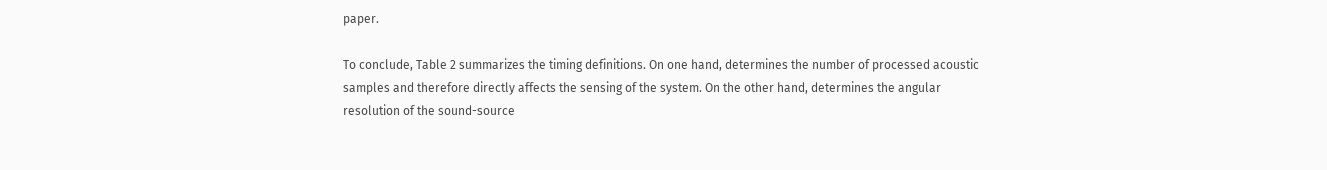paper.

To conclude, Table 2 summarizes the timing definitions. On one hand, determines the number of processed acoustic samples and therefore directly affects the sensing of the system. On the other hand, determines the angular resolution of the sound-source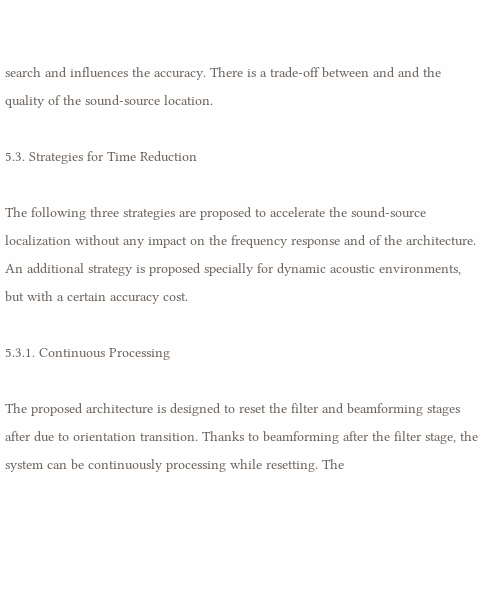search and influences the accuracy. There is a trade-off between and and the quality of the sound-source location.

5.3. Strategies for Time Reduction

The following three strategies are proposed to accelerate the sound-source localization without any impact on the frequency response and of the architecture. An additional strategy is proposed specially for dynamic acoustic environments, but with a certain accuracy cost.

5.3.1. Continuous Processing

The proposed architecture is designed to reset the filter and beamforming stages after due to orientation transition. Thanks to beamforming after the filter stage, the system can be continuously processing while resetting. The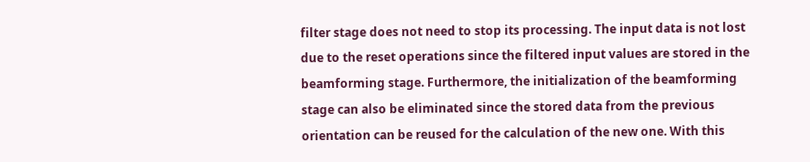filter stage does not need to stop its processing. The input data is not lost due to the reset operations since the filtered input values are stored in the beamforming stage. Furthermore, the initialization of the beamforming stage can also be eliminated since the stored data from the previous orientation can be reused for the calculation of the new one. With this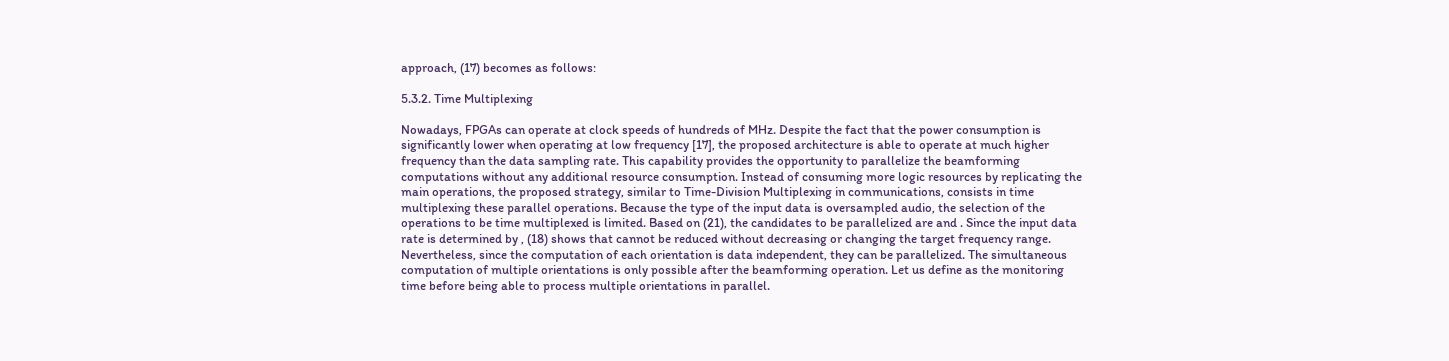approach, (17) becomes as follows:

5.3.2. Time Multiplexing

Nowadays, FPGAs can operate at clock speeds of hundreds of MHz. Despite the fact that the power consumption is significantly lower when operating at low frequency [17], the proposed architecture is able to operate at much higher frequency than the data sampling rate. This capability provides the opportunity to parallelize the beamforming computations without any additional resource consumption. Instead of consuming more logic resources by replicating the main operations, the proposed strategy, similar to Time-Division Multiplexing in communications, consists in time multiplexing these parallel operations. Because the type of the input data is oversampled audio, the selection of the operations to be time multiplexed is limited. Based on (21), the candidates to be parallelized are and . Since the input data rate is determined by , (18) shows that cannot be reduced without decreasing or changing the target frequency range. Nevertheless, since the computation of each orientation is data independent, they can be parallelized. The simultaneous computation of multiple orientations is only possible after the beamforming operation. Let us define as the monitoring time before being able to process multiple orientations in parallel.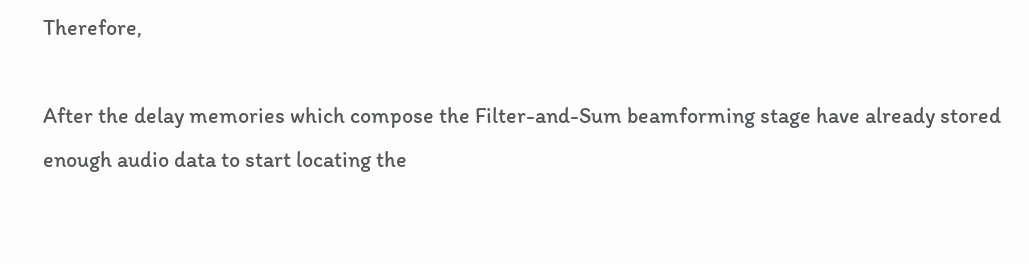Therefore,

After the delay memories which compose the Filter-and-Sum beamforming stage have already stored enough audio data to start locating the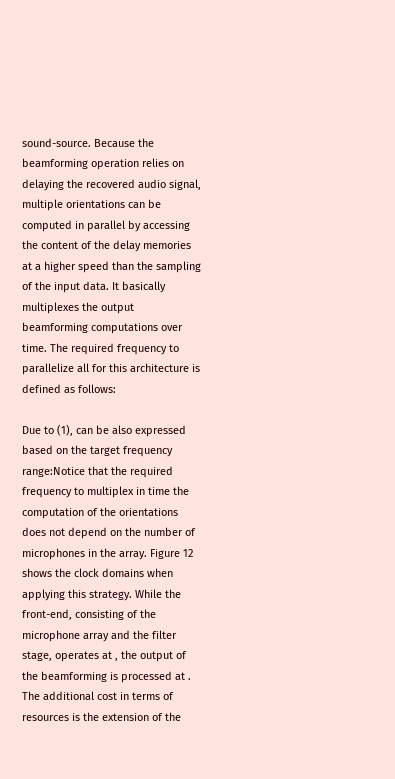sound-source. Because the beamforming operation relies on delaying the recovered audio signal, multiple orientations can be computed in parallel by accessing the content of the delay memories at a higher speed than the sampling of the input data. It basically multiplexes the output beamforming computations over time. The required frequency to parallelize all for this architecture is defined as follows:

Due to (1), can be also expressed based on the target frequency range:Notice that the required frequency to multiplex in time the computation of the orientations does not depend on the number of microphones in the array. Figure 12 shows the clock domains when applying this strategy. While the front-end, consisting of the microphone array and the filter stage, operates at , the output of the beamforming is processed at . The additional cost in terms of resources is the extension of the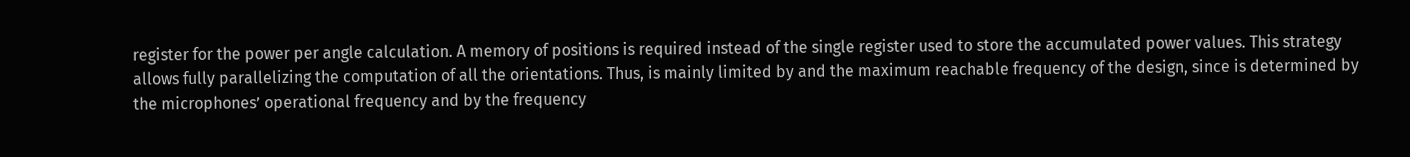register for the power per angle calculation. A memory of positions is required instead of the single register used to store the accumulated power values. This strategy allows fully parallelizing the computation of all the orientations. Thus, is mainly limited by and the maximum reachable frequency of the design, since is determined by the microphones’ operational frequency and by the frequency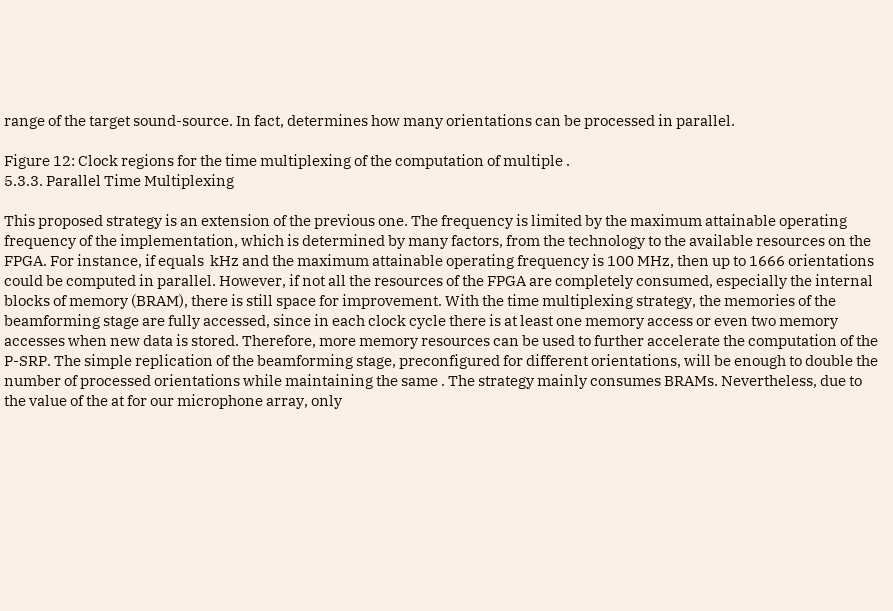range of the target sound-source. In fact, determines how many orientations can be processed in parallel.

Figure 12: Clock regions for the time multiplexing of the computation of multiple .
5.3.3. Parallel Time Multiplexing

This proposed strategy is an extension of the previous one. The frequency is limited by the maximum attainable operating frequency of the implementation, which is determined by many factors, from the technology to the available resources on the FPGA. For instance, if equals  kHz and the maximum attainable operating frequency is 100 MHz, then up to 1666 orientations could be computed in parallel. However, if not all the resources of the FPGA are completely consumed, especially the internal blocks of memory (BRAM), there is still space for improvement. With the time multiplexing strategy, the memories of the beamforming stage are fully accessed, since in each clock cycle there is at least one memory access or even two memory accesses when new data is stored. Therefore, more memory resources can be used to further accelerate the computation of the P-SRP. The simple replication of the beamforming stage, preconfigured for different orientations, will be enough to double the number of processed orientations while maintaining the same . The strategy mainly consumes BRAMs. Nevertheless, due to the value of the at for our microphone array, only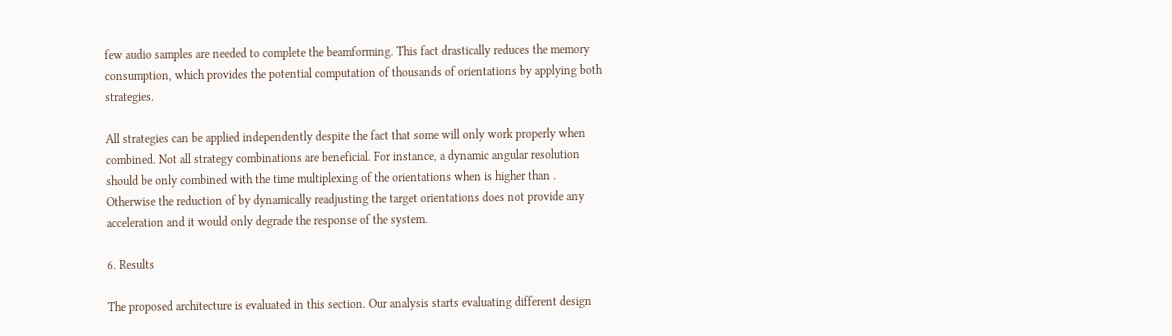few audio samples are needed to complete the beamforming. This fact drastically reduces the memory consumption, which provides the potential computation of thousands of orientations by applying both strategies.

All strategies can be applied independently despite the fact that some will only work properly when combined. Not all strategy combinations are beneficial. For instance, a dynamic angular resolution should be only combined with the time multiplexing of the orientations when is higher than . Otherwise the reduction of by dynamically readjusting the target orientations does not provide any acceleration and it would only degrade the response of the system.

6. Results

The proposed architecture is evaluated in this section. Our analysis starts evaluating different design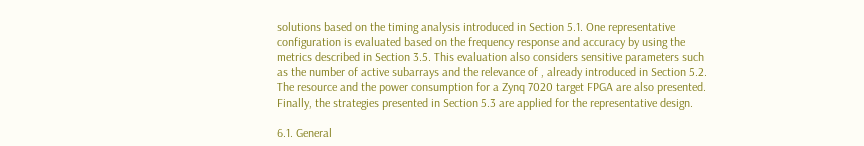solutions based on the timing analysis introduced in Section 5.1. One representative configuration is evaluated based on the frequency response and accuracy by using the metrics described in Section 3.5. This evaluation also considers sensitive parameters such as the number of active subarrays and the relevance of , already introduced in Section 5.2. The resource and the power consumption for a Zynq 7020 target FPGA are also presented. Finally, the strategies presented in Section 5.3 are applied for the representative design.

6.1. General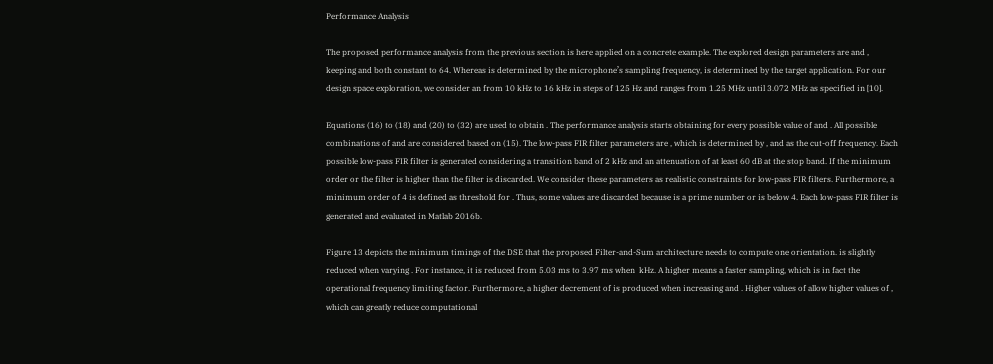Performance Analysis

The proposed performance analysis from the previous section is here applied on a concrete example. The explored design parameters are and , keeping and both constant to 64. Whereas is determined by the microphone’s sampling frequency, is determined by the target application. For our design space exploration, we consider an from 10 kHz to 16 kHz in steps of 125 Hz and ranges from 1.25 MHz until 3.072 MHz as specified in [10].

Equations (16) to (18) and (20) to (32) are used to obtain . The performance analysis starts obtaining for every possible value of and . All possible combinations of and are considered based on (15). The low-pass FIR filter parameters are , which is determined by , and as the cut-off frequency. Each possible low-pass FIR filter is generated considering a transition band of 2 kHz and an attenuation of at least 60 dB at the stop band. If the minimum order or the filter is higher than the filter is discarded. We consider these parameters as realistic constraints for low-pass FIR filters. Furthermore, a minimum order of 4 is defined as threshold for . Thus, some values are discarded because is a prime number or is below 4. Each low-pass FIR filter is generated and evaluated in Matlab 2016b.

Figure 13 depicts the minimum timings of the DSE that the proposed Filter-and-Sum architecture needs to compute one orientation. is slightly reduced when varying . For instance, it is reduced from 5.03 ms to 3.97 ms when  kHz. A higher means a faster sampling, which is in fact the operational frequency limiting factor. Furthermore, a higher decrement of is produced when increasing and . Higher values of allow higher values of , which can greatly reduce computational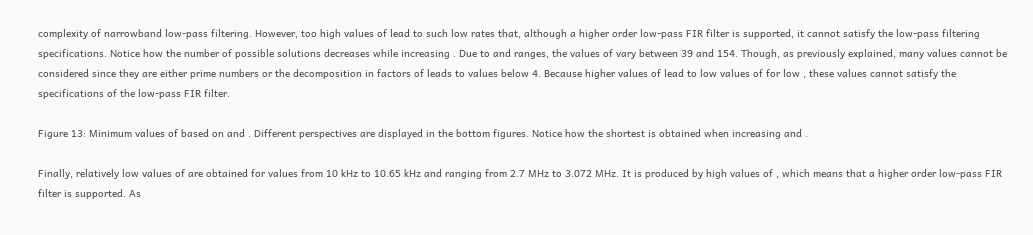complexity of narrowband low-pass filtering. However, too high values of lead to such low rates that, although a higher order low-pass FIR filter is supported, it cannot satisfy the low-pass filtering specifications. Notice how the number of possible solutions decreases while increasing . Due to and ranges, the values of vary between 39 and 154. Though, as previously explained, many values cannot be considered since they are either prime numbers or the decomposition in factors of leads to values below 4. Because higher values of lead to low values of for low , these values cannot satisfy the specifications of the low-pass FIR filter.

Figure 13: Minimum values of based on and . Different perspectives are displayed in the bottom figures. Notice how the shortest is obtained when increasing and .

Finally, relatively low values of are obtained for values from 10 kHz to 10.65 kHz and ranging from 2.7 MHz to 3.072 MHz. It is produced by high values of , which means that a higher order low-pass FIR filter is supported. As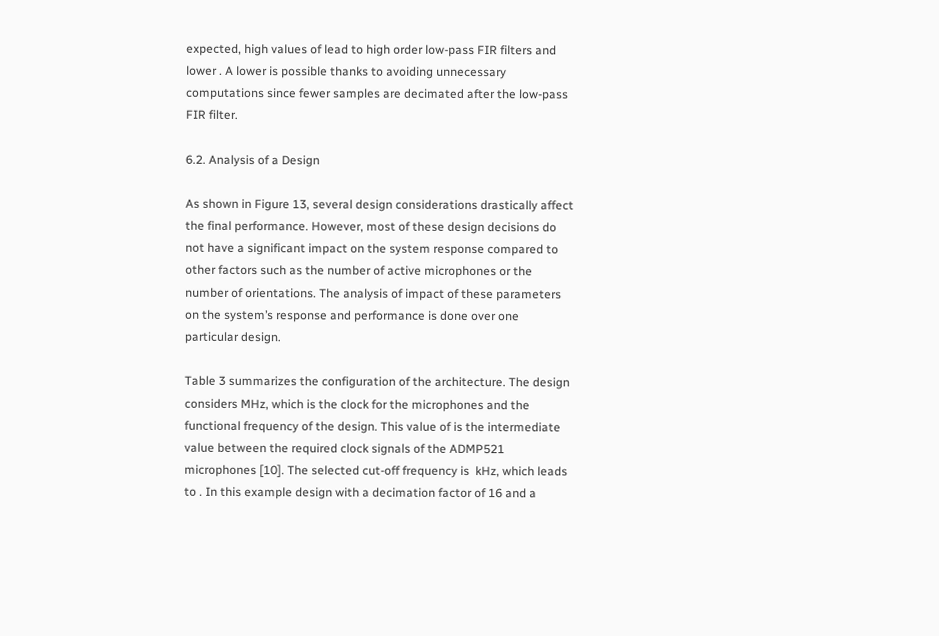expected, high values of lead to high order low-pass FIR filters and lower . A lower is possible thanks to avoiding unnecessary computations since fewer samples are decimated after the low-pass FIR filter.

6.2. Analysis of a Design

As shown in Figure 13, several design considerations drastically affect the final performance. However, most of these design decisions do not have a significant impact on the system response compared to other factors such as the number of active microphones or the number of orientations. The analysis of impact of these parameters on the system’s response and performance is done over one particular design.

Table 3 summarizes the configuration of the architecture. The design considers MHz, which is the clock for the microphones and the functional frequency of the design. This value of is the intermediate value between the required clock signals of the ADMP521 microphones [10]. The selected cut-off frequency is  kHz, which leads to . In this example design with a decimation factor of 16 and a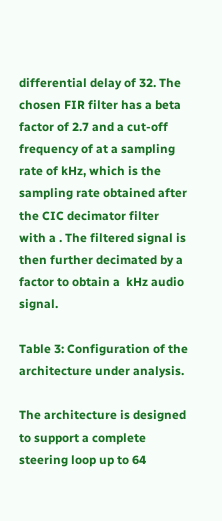differential delay of 32. The chosen FIR filter has a beta factor of 2.7 and a cut-off frequency of at a sampling rate of kHz, which is the sampling rate obtained after the CIC decimator filter with a . The filtered signal is then further decimated by a factor to obtain a  kHz audio signal.

Table 3: Configuration of the architecture under analysis.

The architecture is designed to support a complete steering loop up to 64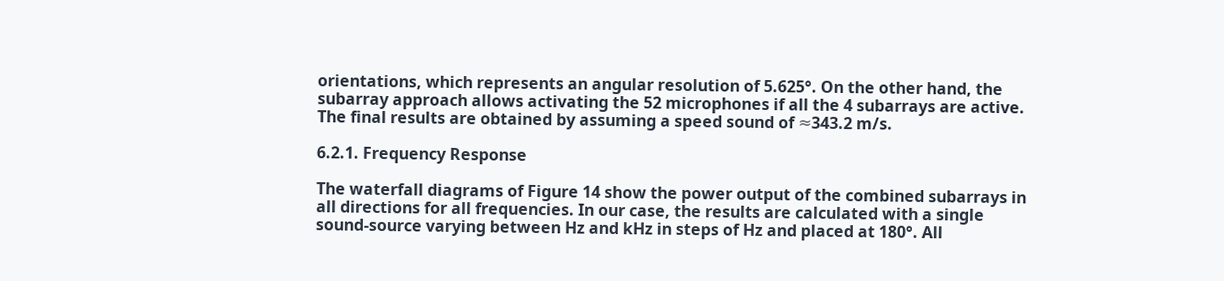orientations, which represents an angular resolution of 5.625°. On the other hand, the subarray approach allows activating the 52 microphones if all the 4 subarrays are active. The final results are obtained by assuming a speed sound of ≈343.2 m/s.

6.2.1. Frequency Response

The waterfall diagrams of Figure 14 show the power output of the combined subarrays in all directions for all frequencies. In our case, the results are calculated with a single sound-source varying between Hz and kHz in steps of Hz and placed at 180°. All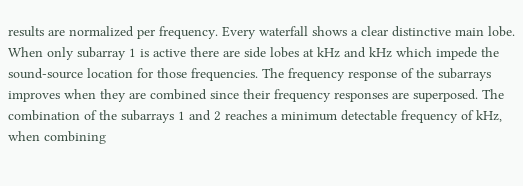results are normalized per frequency. Every waterfall shows a clear distinctive main lobe. When only subarray 1 is active there are side lobes at kHz and kHz which impede the sound-source location for those frequencies. The frequency response of the subarrays improves when they are combined since their frequency responses are superposed. The combination of the subarrays 1 and 2 reaches a minimum detectable frequency of kHz, when combining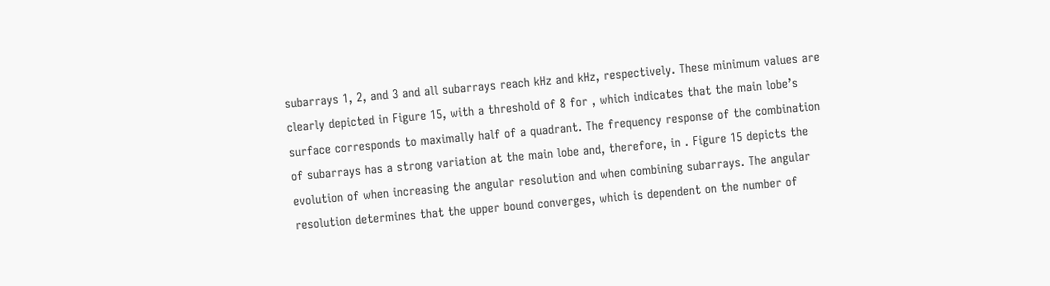subarrays 1, 2, and 3 and all subarrays reach kHz and kHz, respectively. These minimum values are clearly depicted in Figure 15, with a threshold of 8 for , which indicates that the main lobe’s surface corresponds to maximally half of a quadrant. The frequency response of the combination of subarrays has a strong variation at the main lobe and, therefore, in . Figure 15 depicts the evolution of when increasing the angular resolution and when combining subarrays. The angular resolution determines that the upper bound converges, which is dependent on the number of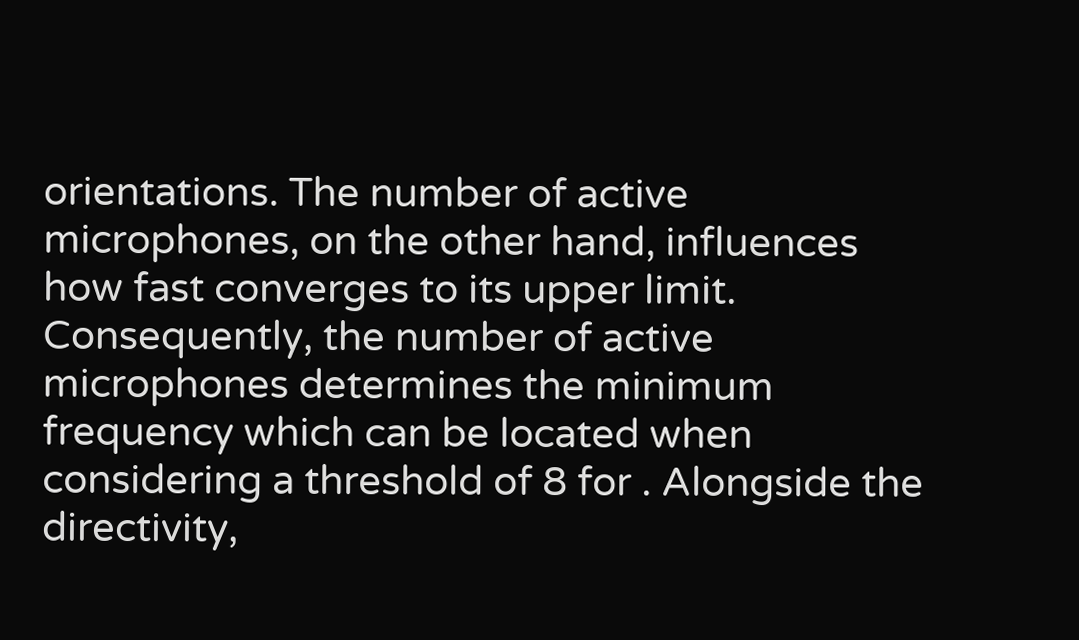orientations. The number of active microphones, on the other hand, influences how fast converges to its upper limit. Consequently, the number of active microphones determines the minimum frequency which can be located when considering a threshold of 8 for . Alongside the directivity,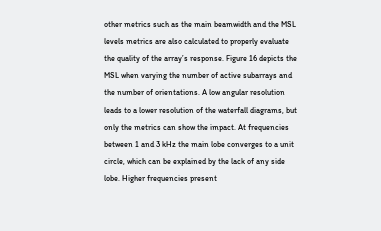other metrics such as the main beamwidth and the MSL levels metrics are also calculated to properly evaluate the quality of the array’s response. Figure 16 depicts the MSL when varying the number of active subarrays and the number of orientations. A low angular resolution leads to a lower resolution of the waterfall diagrams, but only the metrics can show the impact. At frequencies between 1 and 3 kHz the main lobe converges to a unit circle, which can be explained by the lack of any side lobe. Higher frequencies present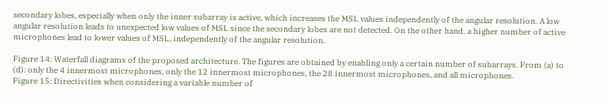secondary lobes, especially when only the inner subarray is active, which increases the MSL values independently of the angular resolution. A low angular resolution leads to unexpected low values of MSL since the secondary lobes are not detected. On the other hand, a higher number of active microphones lead to lower values of MSL, independently of the angular resolution.

Figure 14: Waterfall diagrams of the proposed architecture. The figures are obtained by enabling only a certain number of subarrays. From (a) to (d): only the 4 innermost microphones, only the 12 innermost microphones, the 28 innermost microphones, and all microphones.
Figure 15: Directivities when considering a variable number of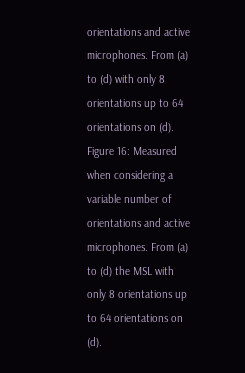orientations and active microphones. From (a) to (d) with only 8 orientations up to 64 orientations on (d).
Figure 16: Measured when considering a variable number of orientations and active microphones. From (a) to (d) the MSL with only 8 orientations up to 64 orientations on (d).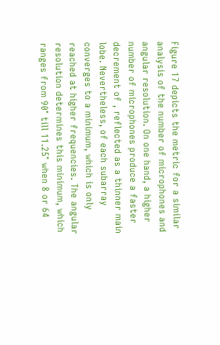Figure 17 depicts the metric for a similar analysis of the number of microphones and angular resolution. On one hand, a higher number of microphones produce a faster decrement of , reflected as a thinner main lobe. Nevertheless, of each subarray converges to a minimum, which is only reached at higher frequencies. The angular resolution determines this minimum, which ranges from 90° till 11.25° when 8 or 64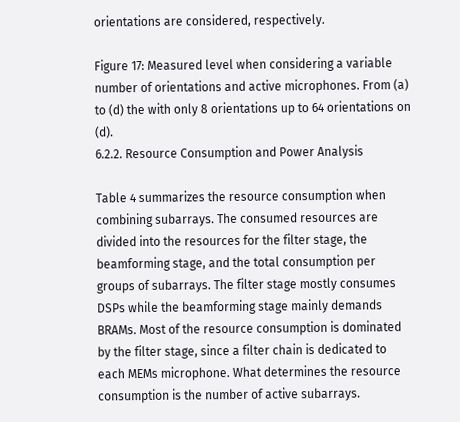orientations are considered, respectively.

Figure 17: Measured level when considering a variable number of orientations and active microphones. From (a) to (d) the with only 8 orientations up to 64 orientations on (d).
6.2.2. Resource Consumption and Power Analysis

Table 4 summarizes the resource consumption when combining subarrays. The consumed resources are divided into the resources for the filter stage, the beamforming stage, and the total consumption per groups of subarrays. The filter stage mostly consumes DSPs while the beamforming stage mainly demands BRAMs. Most of the resource consumption is dominated by the filter stage, since a filter chain is dedicated to each MEMs microphone. What determines the resource consumption is the number of active subarrays.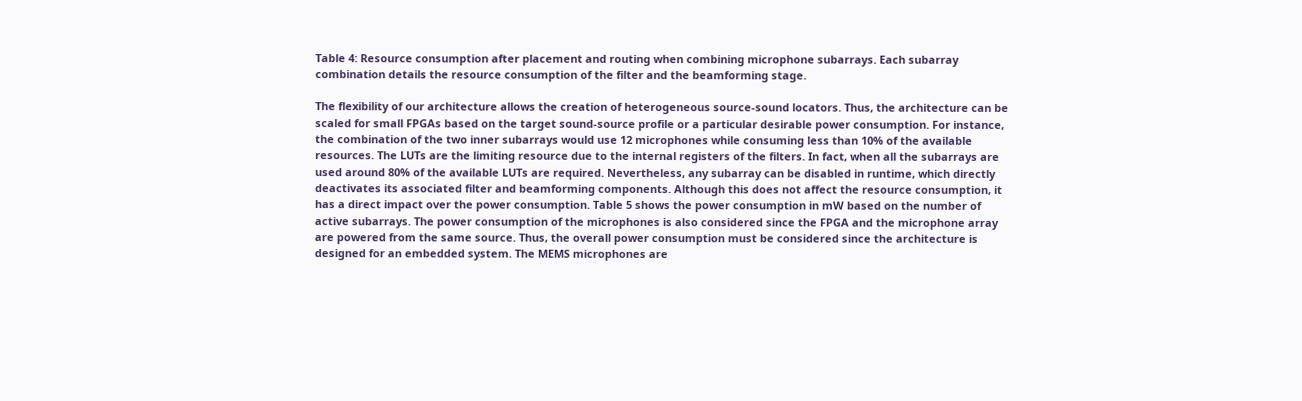Table 4: Resource consumption after placement and routing when combining microphone subarrays. Each subarray combination details the resource consumption of the filter and the beamforming stage.

The flexibility of our architecture allows the creation of heterogeneous source-sound locators. Thus, the architecture can be scaled for small FPGAs based on the target sound-source profile or a particular desirable power consumption. For instance, the combination of the two inner subarrays would use 12 microphones while consuming less than 10% of the available resources. The LUTs are the limiting resource due to the internal registers of the filters. In fact, when all the subarrays are used around 80% of the available LUTs are required. Nevertheless, any subarray can be disabled in runtime, which directly deactivates its associated filter and beamforming components. Although this does not affect the resource consumption, it has a direct impact over the power consumption. Table 5 shows the power consumption in mW based on the number of active subarrays. The power consumption of the microphones is also considered since the FPGA and the microphone array are powered from the same source. Thus, the overall power consumption must be considered since the architecture is designed for an embedded system. The MEMS microphones are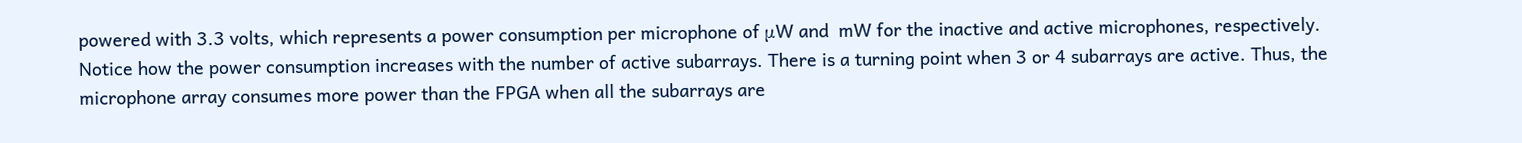powered with 3.3 volts, which represents a power consumption per microphone of μW and  mW for the inactive and active microphones, respectively. Notice how the power consumption increases with the number of active subarrays. There is a turning point when 3 or 4 subarrays are active. Thus, the microphone array consumes more power than the FPGA when all the subarrays are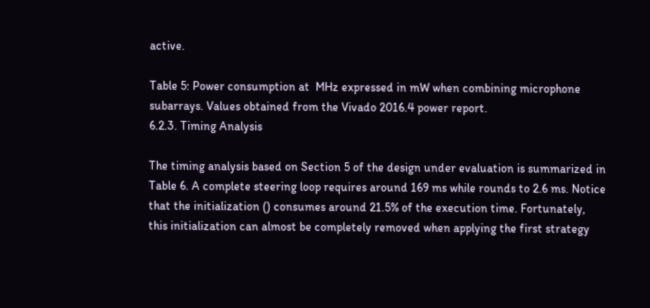active.

Table 5: Power consumption at  MHz expressed in mW when combining microphone subarrays. Values obtained from the Vivado 2016.4 power report.
6.2.3. Timing Analysis

The timing analysis based on Section 5 of the design under evaluation is summarized in Table 6. A complete steering loop requires around 169 ms while rounds to 2.6 ms. Notice that the initialization () consumes around 21.5% of the execution time. Fortunately, this initialization can almost be completely removed when applying the first strategy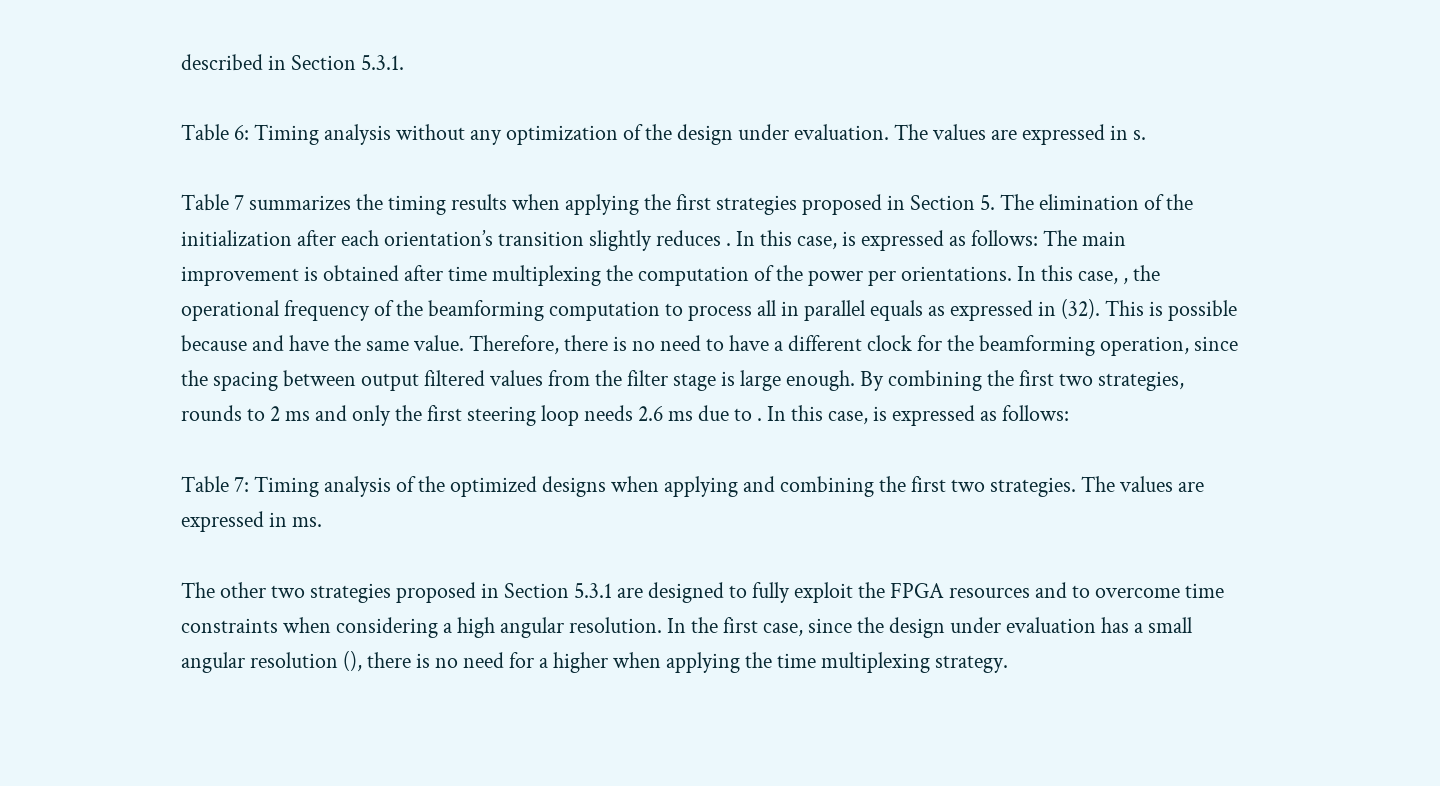described in Section 5.3.1.

Table 6: Timing analysis without any optimization of the design under evaluation. The values are expressed in s.

Table 7 summarizes the timing results when applying the first strategies proposed in Section 5. The elimination of the initialization after each orientation’s transition slightly reduces . In this case, is expressed as follows: The main improvement is obtained after time multiplexing the computation of the power per orientations. In this case, , the operational frequency of the beamforming computation to process all in parallel equals as expressed in (32). This is possible because and have the same value. Therefore, there is no need to have a different clock for the beamforming operation, since the spacing between output filtered values from the filter stage is large enough. By combining the first two strategies, rounds to 2 ms and only the first steering loop needs 2.6 ms due to . In this case, is expressed as follows:

Table 7: Timing analysis of the optimized designs when applying and combining the first two strategies. The values are expressed in ms.

The other two strategies proposed in Section 5.3.1 are designed to fully exploit the FPGA resources and to overcome time constraints when considering a high angular resolution. In the first case, since the design under evaluation has a small angular resolution (), there is no need for a higher when applying the time multiplexing strategy.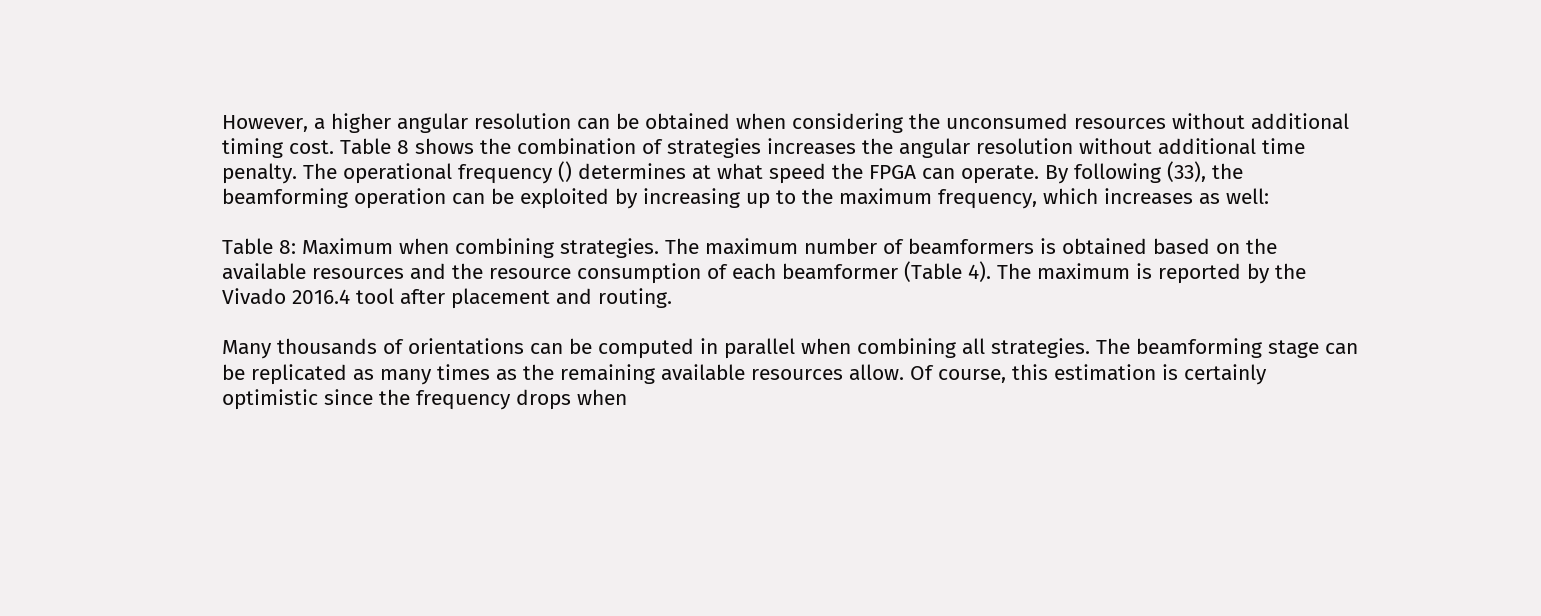However, a higher angular resolution can be obtained when considering the unconsumed resources without additional timing cost. Table 8 shows the combination of strategies increases the angular resolution without additional time penalty. The operational frequency () determines at what speed the FPGA can operate. By following (33), the beamforming operation can be exploited by increasing up to the maximum frequency, which increases as well:

Table 8: Maximum when combining strategies. The maximum number of beamformers is obtained based on the available resources and the resource consumption of each beamformer (Table 4). The maximum is reported by the Vivado 2016.4 tool after placement and routing.

Many thousands of orientations can be computed in parallel when combining all strategies. The beamforming stage can be replicated as many times as the remaining available resources allow. Of course, this estimation is certainly optimistic since the frequency drops when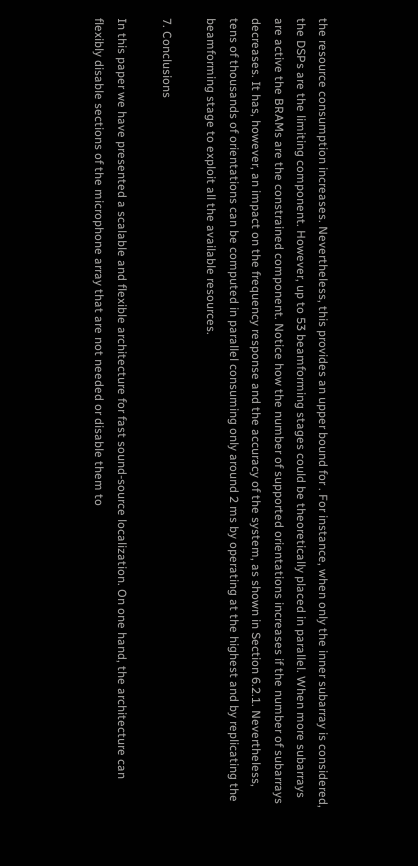the resource consumption increases. Nevertheless, this provides an upper bound for . For instance, when only the inner subarray is considered, the DSPs are the limiting component. However, up to 53 beamforming stages could be theoretically placed in parallel. When more subarrays are active the BRAMs are the constrained component. Notice how the number of supported orientations increases if the number of subarrays decreases. It has, however, an impact on the frequency response and the accuracy of the system, as shown in Section 6.2.1. Nevertheless, tens of thousands of orientations can be computed in parallel consuming only around 2 ms by operating at the highest and by replicating the beamforming stage to exploit all the available resources.

7. Conclusions

In this paper we have presented a scalable and flexible architecture for fast sound-source localization. On one hand, the architecture can flexibly disable sections of the microphone array that are not needed or disable them to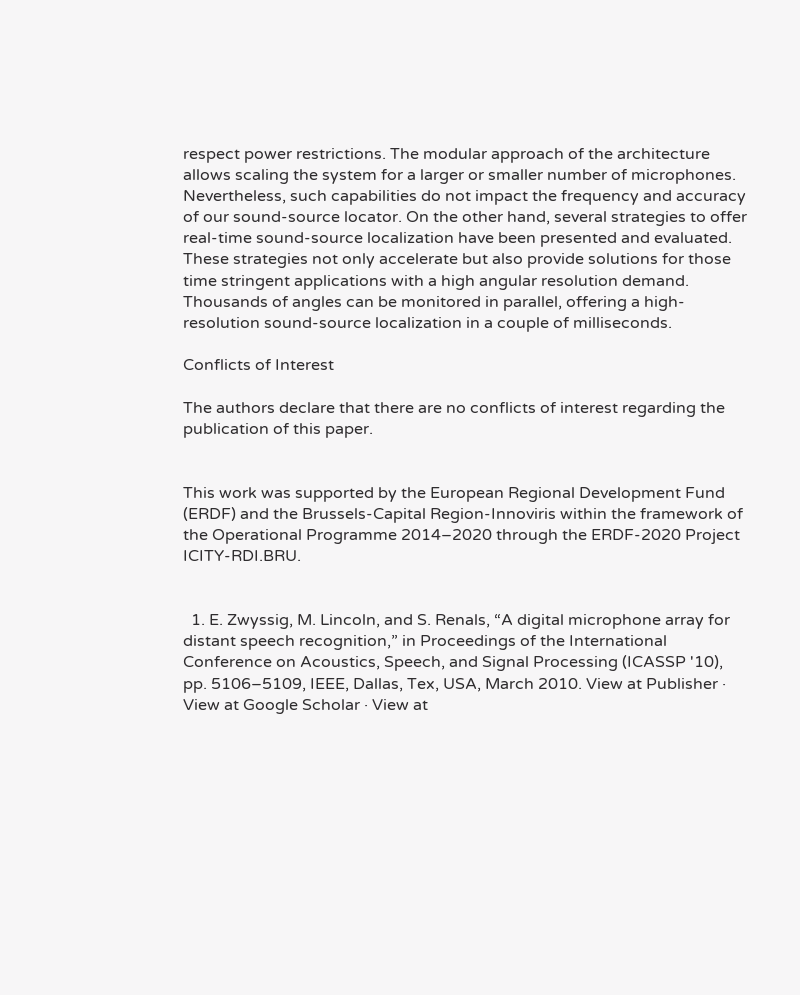respect power restrictions. The modular approach of the architecture allows scaling the system for a larger or smaller number of microphones. Nevertheless, such capabilities do not impact the frequency and accuracy of our sound-source locator. On the other hand, several strategies to offer real-time sound-source localization have been presented and evaluated. These strategies not only accelerate but also provide solutions for those time stringent applications with a high angular resolution demand. Thousands of angles can be monitored in parallel, offering a high-resolution sound-source localization in a couple of milliseconds.

Conflicts of Interest

The authors declare that there are no conflicts of interest regarding the publication of this paper.


This work was supported by the European Regional Development Fund (ERDF) and the Brussels-Capital Region-Innoviris within the framework of the Operational Programme 2014–2020 through the ERDF-2020 Project ICITY-RDI.BRU.


  1. E. Zwyssig, M. Lincoln, and S. Renals, “A digital microphone array for distant speech recognition,” in Proceedings of the International Conference on Acoustics, Speech, and Signal Processing (ICASSP '10), pp. 5106–5109, IEEE, Dallas, Tex, USA, March 2010. View at Publisher · View at Google Scholar · View at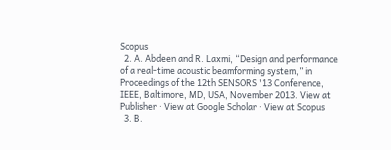Scopus
  2. A. Abdeen and R. Laxmi, “Design and performance of a real-time acoustic beamforming system,” in Proceedings of the 12th SENSORS '13 Conference, IEEE, Baltimore, MD, USA, November 2013. View at Publisher · View at Google Scholar · View at Scopus
  3. B.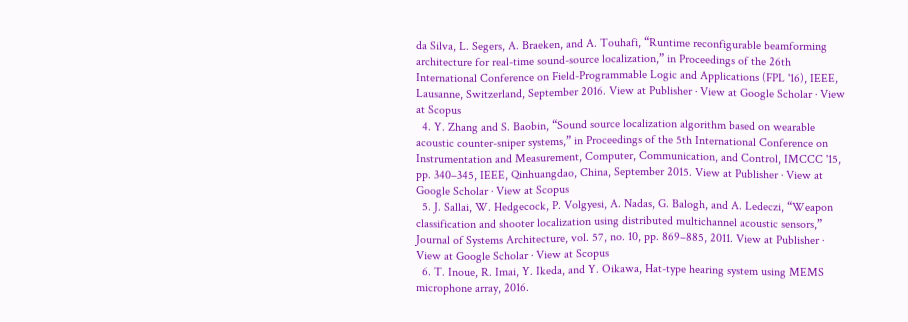da Silva, L. Segers, A. Braeken, and A. Touhafi, “Runtime reconfigurable beamforming architecture for real-time sound-source localization,” in Proceedings of the 26th International Conference on Field-Programmable Logic and Applications (FPL '16), IEEE, Lausanne, Switzerland, September 2016. View at Publisher · View at Google Scholar · View at Scopus
  4. Y. Zhang and S. Baobin, “Sound source localization algorithm based on wearable acoustic counter-sniper systems,” in Proceedings of the 5th International Conference on Instrumentation and Measurement, Computer, Communication, and Control, IMCCC '15, pp. 340–345, IEEE, Qinhuangdao, China, September 2015. View at Publisher · View at Google Scholar · View at Scopus
  5. J. Sallai, W. Hedgecock, P. Volgyesi, A. Nadas, G. Balogh, and A. Ledeczi, “Weapon classification and shooter localization using distributed multichannel acoustic sensors,” Journal of Systems Architecture, vol. 57, no. 10, pp. 869–885, 2011. View at Publisher · View at Google Scholar · View at Scopus
  6. T. Inoue, R. Imai, Y. Ikeda, and Y. Oikawa, Hat-type hearing system using MEMS microphone array, 2016.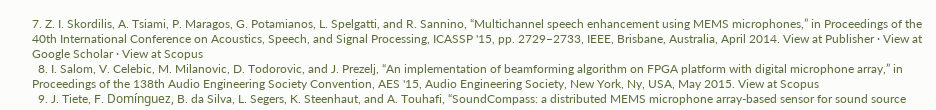7. Z. I. Skordilis, A. Tsiami, P. Maragos, G. Potamianos, L. Spelgatti, and R. Sannino, “Multichannel speech enhancement using MEMS microphones,” in Proceedings of the 40th International Conference on Acoustics, Speech, and Signal Processing, ICASSP '15, pp. 2729–2733, IEEE, Brisbane, Australia, April 2014. View at Publisher · View at Google Scholar · View at Scopus
  8. I. Salom, V. Celebic, M. Milanovic, D. Todorovic, and J. Prezelj, “An implementation of beamforming algorithm on FPGA platform with digital microphone array,” in Proceedings of the 138th Audio Engineering Society Convention, AES '15, Audio Engineering Society, New York, Ny, USA, May 2015. View at Scopus
  9. J. Tiete, F. Domínguez, B. da Silva, L. Segers, K. Steenhaut, and A. Touhafi, “SoundCompass: a distributed MEMS microphone array-based sensor for sound source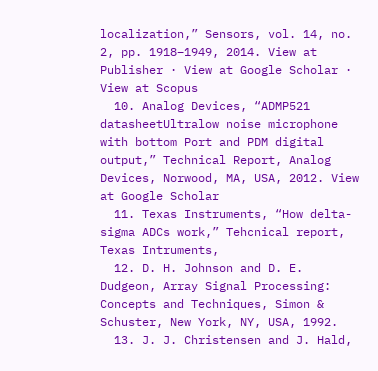localization,” Sensors, vol. 14, no. 2, pp. 1918–1949, 2014. View at Publisher · View at Google Scholar · View at Scopus
  10. Analog Devices, “ADMP521 datasheetUltralow noise microphone with bottom Port and PDM digital output,” Technical Report, Analog Devices, Norwood, MA, USA, 2012. View at Google Scholar
  11. Texas Instruments, “How delta-sigma ADCs work,” Tehcnical report, Texas Intruments,
  12. D. H. Johnson and D. E. Dudgeon, Array Signal Processing: Concepts and Techniques, Simon & Schuster, New York, NY, USA, 1992.
  13. J. J. Christensen and J. Hald,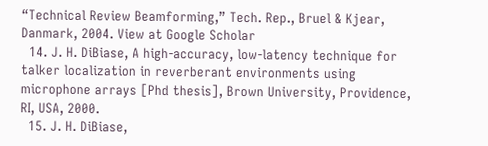“Technical Review Beamforming,” Tech. Rep., Bruel & Kjear, Danmark, 2004. View at Google Scholar
  14. J. H. DiBiase, A high-accuracy, low-latency technique for talker localization in reverberant environments using microphone arrays [Phd thesis], Brown University, Providence, RI, USA, 2000.
  15. J. H. DiBiase,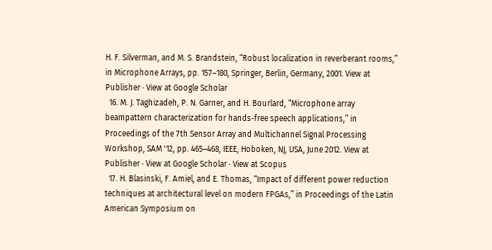H. F. Silverman, and M. S. Brandstein, “Robust localization in reverberant rooms,” in Microphone Arrays, pp. 157–180, Springer, Berlin, Germany, 2001. View at Publisher · View at Google Scholar
  16. M. J. Taghizadeh, P. N. Garner, and H. Bourlard, “Microphone array beampattern characterization for hands-free speech applications,” in Proceedings of the 7th Sensor Array and Multichannel Signal Processing Workshop, SAM '12, pp. 465–468, IEEE, Hoboken, NJ, USA, June 2012. View at Publisher · View at Google Scholar · View at Scopus
  17. H. Blasinski, F. Amiel, and E. Thomas, “Impact of different power reduction techniques at architectural level on modern FPGAs,” in Proceedings of the Latin American Symposium on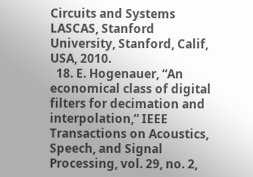Circuits and Systems LASCAS, Stanford University, Stanford, Calif, USA, 2010.
  18. E. Hogenauer, “An economical class of digital filters for decimation and interpolation,” IEEE Transactions on Acoustics, Speech, and Signal Processing, vol. 29, no. 2,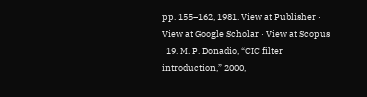pp. 155–162, 1981. View at Publisher · View at Google Scholar · View at Scopus
  19. M. P. Donadio, “CIC filter introduction,” 2000,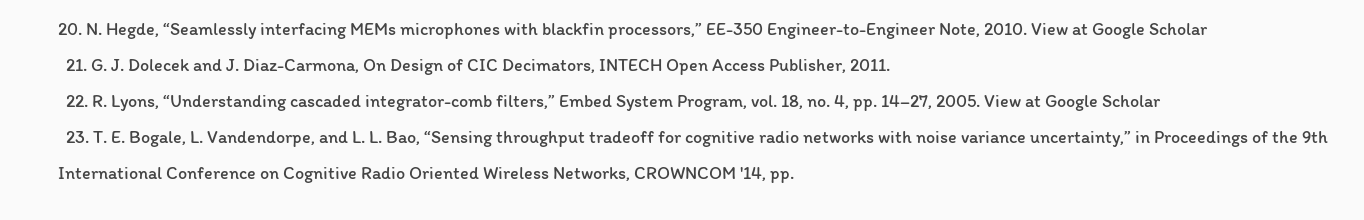20. N. Hegde, “Seamlessly interfacing MEMs microphones with blackfin processors,” EE-350 Engineer-to-Engineer Note, 2010. View at Google Scholar
  21. G. J. Dolecek and J. Diaz-Carmona, On Design of CIC Decimators, INTECH Open Access Publisher, 2011.
  22. R. Lyons, “Understanding cascaded integrator-comb filters,” Embed System Program, vol. 18, no. 4, pp. 14–27, 2005. View at Google Scholar
  23. T. E. Bogale, L. Vandendorpe, and L. L. Bao, “Sensing throughput tradeoff for cognitive radio networks with noise variance uncertainty,” in Proceedings of the 9th International Conference on Cognitive Radio Oriented Wireless Networks, CROWNCOM '14, pp.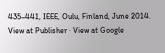435–441, IEEE, Oulu, Finland, June 2014. View at Publisher · View at Google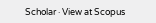Scholar · View at Scopus